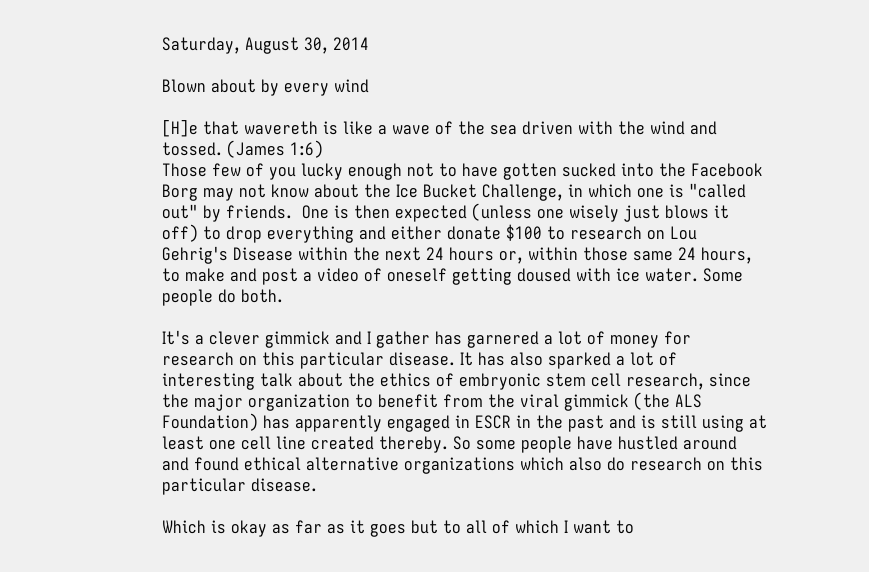Saturday, August 30, 2014

Blown about by every wind

[H]e that wavereth is like a wave of the sea driven with the wind and tossed. (James 1:6)
Those few of you lucky enough not to have gotten sucked into the Facebook Borg may not know about the Ice Bucket Challenge, in which one is "called out" by friends.  One is then expected (unless one wisely just blows it off) to drop everything and either donate $100 to research on Lou Gehrig's Disease within the next 24 hours or, within those same 24 hours, to make and post a video of oneself getting doused with ice water. Some people do both.

It's a clever gimmick and I gather has garnered a lot of money for research on this particular disease. It has also sparked a lot of interesting talk about the ethics of embryonic stem cell research, since the major organization to benefit from the viral gimmick (the ALS Foundation) has apparently engaged in ESCR in the past and is still using at least one cell line created thereby. So some people have hustled around and found ethical alternative organizations which also do research on this particular disease.

Which is okay as far as it goes but to all of which I want to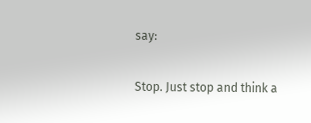say:

Stop. Just stop and think a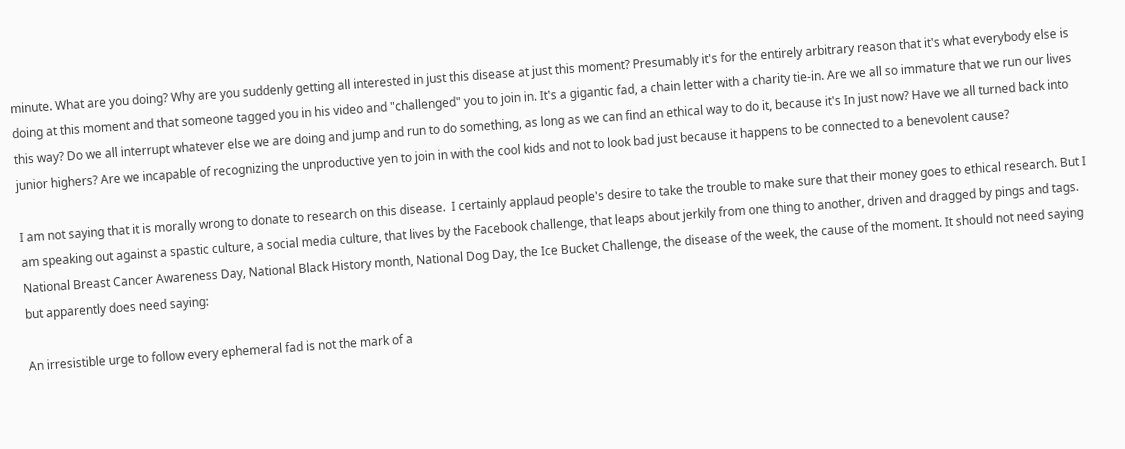minute. What are you doing? Why are you suddenly getting all interested in just this disease at just this moment? Presumably it's for the entirely arbitrary reason that it's what everybody else is doing at this moment and that someone tagged you in his video and "challenged" you to join in. It's a gigantic fad, a chain letter with a charity tie-in. Are we all so immature that we run our lives this way? Do we all interrupt whatever else we are doing and jump and run to do something, as long as we can find an ethical way to do it, because it's In just now? Have we all turned back into junior highers? Are we incapable of recognizing the unproductive yen to join in with the cool kids and not to look bad just because it happens to be connected to a benevolent cause?

I am not saying that it is morally wrong to donate to research on this disease.  I certainly applaud people's desire to take the trouble to make sure that their money goes to ethical research. But I am speaking out against a spastic culture, a social media culture, that lives by the Facebook challenge, that leaps about jerkily from one thing to another, driven and dragged by pings and tags. National Breast Cancer Awareness Day, National Black History month, National Dog Day, the Ice Bucket Challenge, the disease of the week, the cause of the moment. It should not need saying but apparently does need saying:

An irresistible urge to follow every ephemeral fad is not the mark of a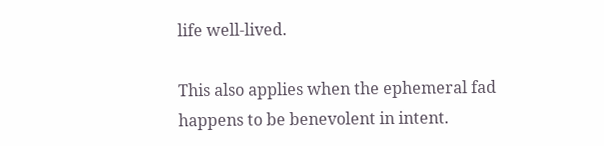life well-lived.

This also applies when the ephemeral fad happens to be benevolent in intent.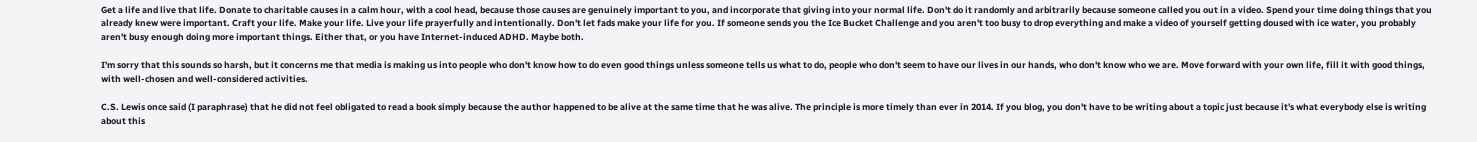Get a life and live that life. Donate to charitable causes in a calm hour, with a cool head, because those causes are genuinely important to you, and incorporate that giving into your normal life. Don't do it randomly and arbitrarily because someone called you out in a video. Spend your time doing things that you already knew were important. Craft your life. Make your life. Live your life prayerfully and intentionally. Don't let fads make your life for you. If someone sends you the Ice Bucket Challenge and you aren't too busy to drop everything and make a video of yourself getting doused with ice water, you probably aren't busy enough doing more important things. Either that, or you have Internet-induced ADHD. Maybe both.

I'm sorry that this sounds so harsh, but it concerns me that media is making us into people who don't know how to do even good things unless someone tells us what to do, people who don't seem to have our lives in our hands, who don't know who we are. Move forward with your own life, fill it with good things, with well-chosen and well-considered activities.

C.S. Lewis once said (I paraphrase) that he did not feel obligated to read a book simply because the author happened to be alive at the same time that he was alive. The principle is more timely than ever in 2014. If you blog, you don't have to be writing about a topic just because it's what everybody else is writing about this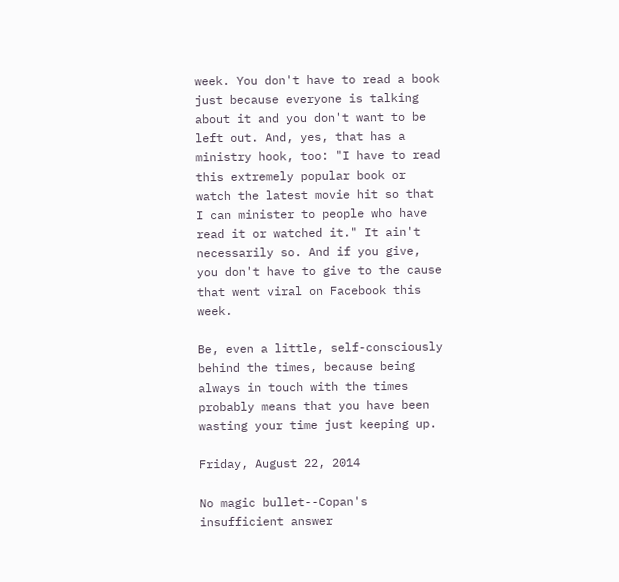week. You don't have to read a book just because everyone is talking about it and you don't want to be left out. And, yes, that has a ministry hook, too: "I have to read this extremely popular book or watch the latest movie hit so that I can minister to people who have read it or watched it." It ain't necessarily so. And if you give, you don't have to give to the cause that went viral on Facebook this week.

Be, even a little, self-consciously behind the times, because being always in touch with the times probably means that you have been wasting your time just keeping up.

Friday, August 22, 2014

No magic bullet--Copan's insufficient answer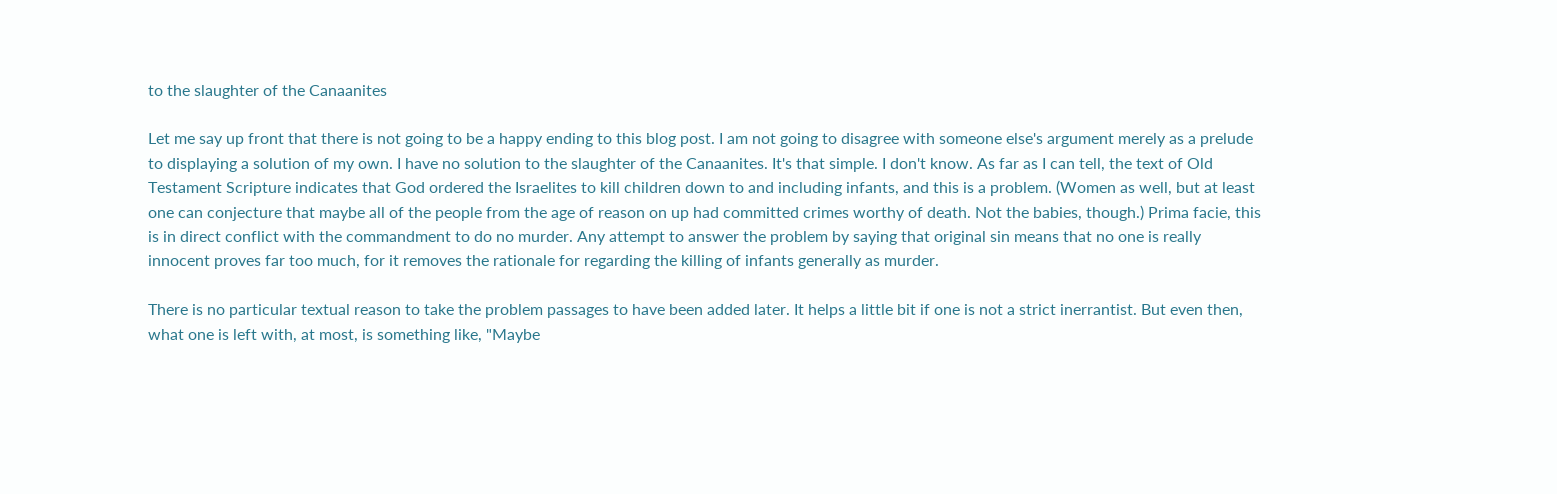to the slaughter of the Canaanites

Let me say up front that there is not going to be a happy ending to this blog post. I am not going to disagree with someone else's argument merely as a prelude to displaying a solution of my own. I have no solution to the slaughter of the Canaanites. It's that simple. I don't know. As far as I can tell, the text of Old Testament Scripture indicates that God ordered the Israelites to kill children down to and including infants, and this is a problem. (Women as well, but at least one can conjecture that maybe all of the people from the age of reason on up had committed crimes worthy of death. Not the babies, though.) Prima facie, this is in direct conflict with the commandment to do no murder. Any attempt to answer the problem by saying that original sin means that no one is really innocent proves far too much, for it removes the rationale for regarding the killing of infants generally as murder.

There is no particular textual reason to take the problem passages to have been added later. It helps a little bit if one is not a strict inerrantist. But even then, what one is left with, at most, is something like, "Maybe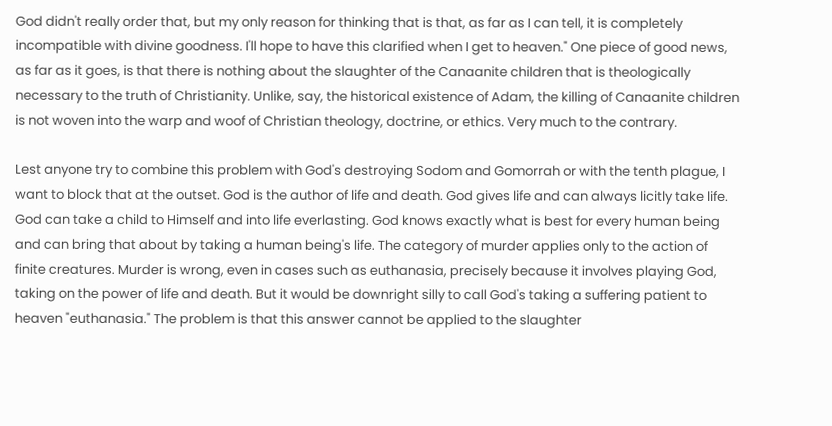God didn't really order that, but my only reason for thinking that is that, as far as I can tell, it is completely incompatible with divine goodness. I'll hope to have this clarified when I get to heaven." One piece of good news, as far as it goes, is that there is nothing about the slaughter of the Canaanite children that is theologically necessary to the truth of Christianity. Unlike, say, the historical existence of Adam, the killing of Canaanite children is not woven into the warp and woof of Christian theology, doctrine, or ethics. Very much to the contrary.

Lest anyone try to combine this problem with God's destroying Sodom and Gomorrah or with the tenth plague, I want to block that at the outset. God is the author of life and death. God gives life and can always licitly take life. God can take a child to Himself and into life everlasting. God knows exactly what is best for every human being and can bring that about by taking a human being's life. The category of murder applies only to the action of finite creatures. Murder is wrong, even in cases such as euthanasia, precisely because it involves playing God, taking on the power of life and death. But it would be downright silly to call God's taking a suffering patient to heaven "euthanasia." The problem is that this answer cannot be applied to the slaughter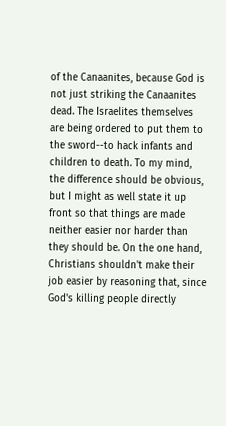of the Canaanites, because God is not just striking the Canaanites dead. The Israelites themselves are being ordered to put them to the sword--to hack infants and children to death. To my mind, the difference should be obvious, but I might as well state it up front so that things are made neither easier nor harder than they should be. On the one hand, Christians shouldn't make their job easier by reasoning that, since God's killing people directly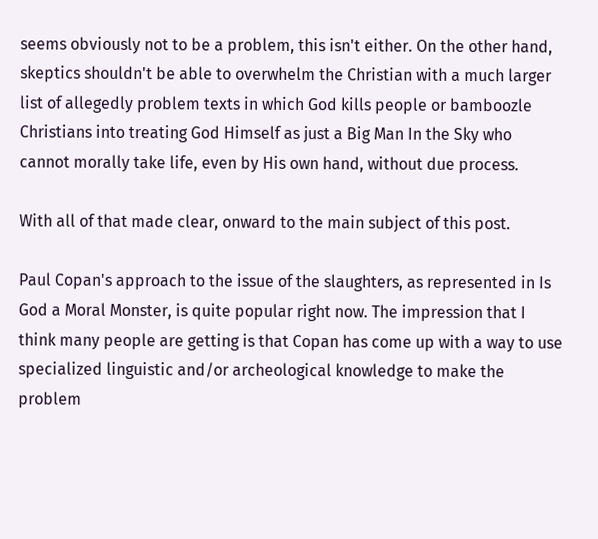seems obviously not to be a problem, this isn't either. On the other hand, skeptics shouldn't be able to overwhelm the Christian with a much larger list of allegedly problem texts in which God kills people or bamboozle Christians into treating God Himself as just a Big Man In the Sky who cannot morally take life, even by His own hand, without due process.

With all of that made clear, onward to the main subject of this post.

Paul Copan's approach to the issue of the slaughters, as represented in Is God a Moral Monster, is quite popular right now. The impression that I think many people are getting is that Copan has come up with a way to use specialized linguistic and/or archeological knowledge to make the problem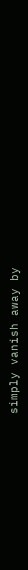simply vanish away by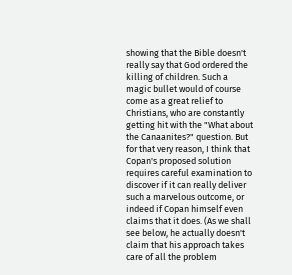showing that the Bible doesn't really say that God ordered the killing of children. Such a magic bullet would of course come as a great relief to Christians, who are constantly getting hit with the "What about the Canaanites?" question. But for that very reason, I think that Copan's proposed solution requires careful examination to discover if it can really deliver such a marvelous outcome, or indeed if Copan himself even claims that it does. (As we shall see below, he actually doesn't claim that his approach takes care of all the problem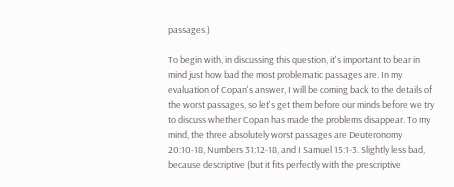passages.)

To begin with, in discussing this question, it's important to bear in mind just how bad the most problematic passages are. In my evaluation of Copan's answer, I will be coming back to the details of the worst passages, so let's get them before our minds before we try to discuss whether Copan has made the problems disappear. To my mind, the three absolutely worst passages are Deuteronomy 20:10-18, Numbers 31:12-18, and I Samuel 15:1-3. Slightly less bad, because descriptive (but it fits perfectly with the prescriptive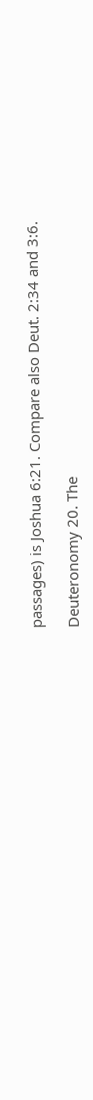passages) is Joshua 6:21. Compare also Deut. 2:34 and 3:6.

Deuteronomy 20. The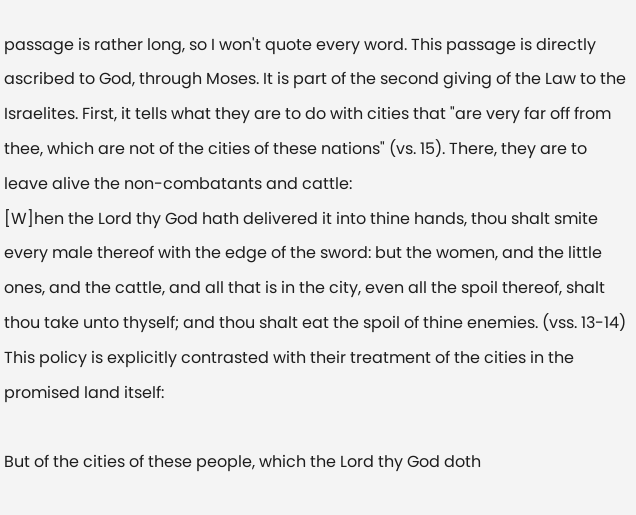passage is rather long, so I won't quote every word. This passage is directly ascribed to God, through Moses. It is part of the second giving of the Law to the Israelites. First, it tells what they are to do with cities that "are very far off from thee, which are not of the cities of these nations" (vs. 15). There, they are to leave alive the non-combatants and cattle:
[W]hen the Lord thy God hath delivered it into thine hands, thou shalt smite every male thereof with the edge of the sword: but the women, and the little ones, and the cattle, and all that is in the city, even all the spoil thereof, shalt thou take unto thyself; and thou shalt eat the spoil of thine enemies. (vss. 13-14)
This policy is explicitly contrasted with their treatment of the cities in the promised land itself:

But of the cities of these people, which the Lord thy God doth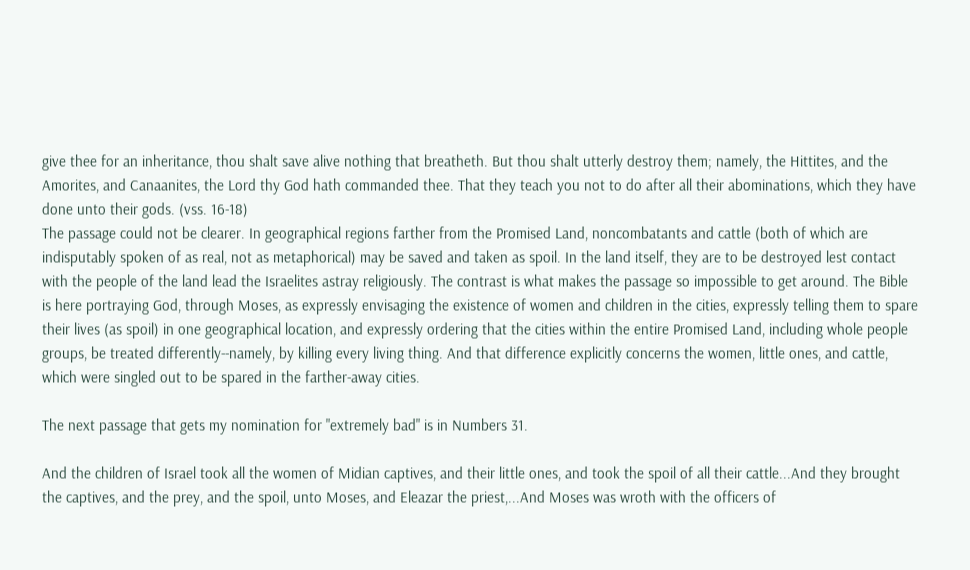give thee for an inheritance, thou shalt save alive nothing that breatheth. But thou shalt utterly destroy them; namely, the Hittites, and the Amorites, and Canaanites, the Lord thy God hath commanded thee. That they teach you not to do after all their abominations, which they have done unto their gods. (vss. 16-18)
The passage could not be clearer. In geographical regions farther from the Promised Land, noncombatants and cattle (both of which are indisputably spoken of as real, not as metaphorical) may be saved and taken as spoil. In the land itself, they are to be destroyed lest contact with the people of the land lead the Israelites astray religiously. The contrast is what makes the passage so impossible to get around. The Bible is here portraying God, through Moses, as expressly envisaging the existence of women and children in the cities, expressly telling them to spare their lives (as spoil) in one geographical location, and expressly ordering that the cities within the entire Promised Land, including whole people groups, be treated differently--namely, by killing every living thing. And that difference explicitly concerns the women, little ones, and cattle, which were singled out to be spared in the farther-away cities.

The next passage that gets my nomination for "extremely bad" is in Numbers 31.

And the children of Israel took all the women of Midian captives, and their little ones, and took the spoil of all their cattle...And they brought the captives, and the prey, and the spoil, unto Moses, and Eleazar the priest,...And Moses was wroth with the officers of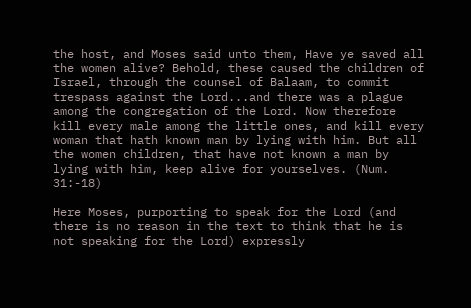the host, and Moses said unto them, Have ye saved all the women alive? Behold, these caused the children of Israel, through the counsel of Balaam, to commit trespass against the Lord...and there was a plague among the congregation of the Lord. Now therefore kill every male among the little ones, and kill every woman that hath known man by lying with him. But all the women children, that have not known a man by lying with him, keep alive for yourselves. (Num. 31:-18)

Here Moses, purporting to speak for the Lord (and there is no reason in the text to think that he is not speaking for the Lord) expressly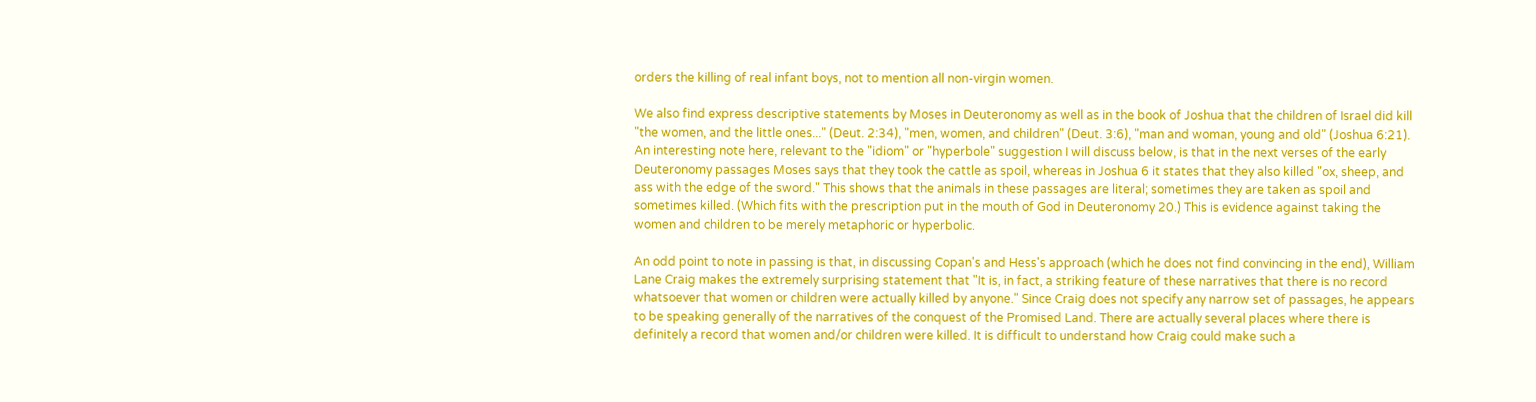orders the killing of real infant boys, not to mention all non-virgin women.

We also find express descriptive statements by Moses in Deuteronomy as well as in the book of Joshua that the children of Israel did kill "the women, and the little ones..." (Deut. 2:34), "men, women, and children" (Deut. 3:6), "man and woman, young and old" (Joshua 6:21). An interesting note here, relevant to the "idiom" or "hyperbole" suggestion I will discuss below, is that in the next verses of the early Deuteronomy passages Moses says that they took the cattle as spoil, whereas in Joshua 6 it states that they also killed "ox, sheep, and ass with the edge of the sword." This shows that the animals in these passages are literal; sometimes they are taken as spoil and sometimes killed. (Which fits with the prescription put in the mouth of God in Deuteronomy 20.) This is evidence against taking the women and children to be merely metaphoric or hyperbolic.

An odd point to note in passing is that, in discussing Copan's and Hess's approach (which he does not find convincing in the end), William Lane Craig makes the extremely surprising statement that "It is, in fact, a striking feature of these narratives that there is no record whatsoever that women or children were actually killed by anyone." Since Craig does not specify any narrow set of passages, he appears to be speaking generally of the narratives of the conquest of the Promised Land. There are actually several places where there is definitely a record that women and/or children were killed. It is difficult to understand how Craig could make such a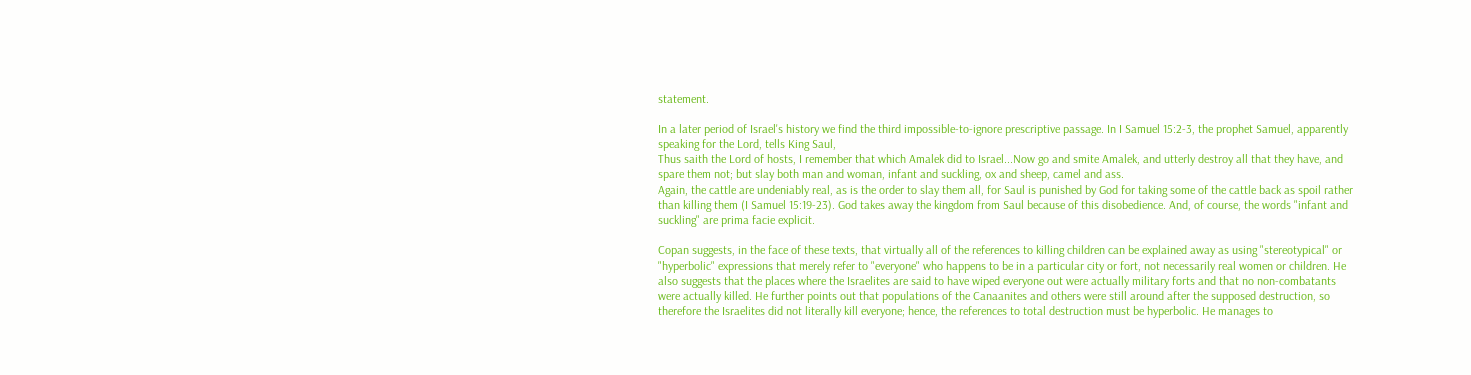statement.

In a later period of Israel's history we find the third impossible-to-ignore prescriptive passage. In I Samuel 15:2-3, the prophet Samuel, apparently speaking for the Lord, tells King Saul,
Thus saith the Lord of hosts, I remember that which Amalek did to Israel...Now go and smite Amalek, and utterly destroy all that they have, and spare them not; but slay both man and woman, infant and suckling, ox and sheep, camel and ass.
Again, the cattle are undeniably real, as is the order to slay them all, for Saul is punished by God for taking some of the cattle back as spoil rather than killing them (I Samuel 15:19-23). God takes away the kingdom from Saul because of this disobedience. And, of course, the words "infant and suckling" are prima facie explicit.

Copan suggests, in the face of these texts, that virtually all of the references to killing children can be explained away as using "stereotypical" or "hyperbolic" expressions that merely refer to "everyone" who happens to be in a particular city or fort, not necessarily real women or children. He also suggests that the places where the Israelites are said to have wiped everyone out were actually military forts and that no non-combatants were actually killed. He further points out that populations of the Canaanites and others were still around after the supposed destruction, so therefore the Israelites did not literally kill everyone; hence, the references to total destruction must be hyperbolic. He manages to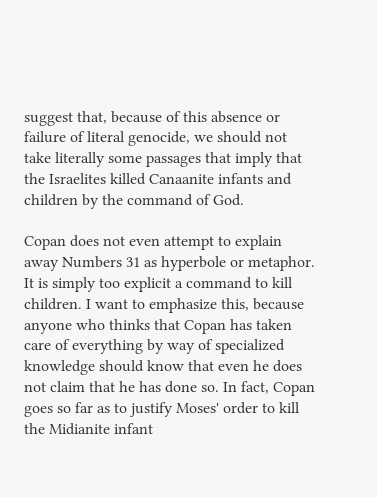suggest that, because of this absence or failure of literal genocide, we should not take literally some passages that imply that the Israelites killed Canaanite infants and children by the command of God.

Copan does not even attempt to explain away Numbers 31 as hyperbole or metaphor. It is simply too explicit a command to kill children. I want to emphasize this, because anyone who thinks that Copan has taken care of everything by way of specialized knowledge should know that even he does not claim that he has done so. In fact, Copan goes so far as to justify Moses' order to kill the Midianite infant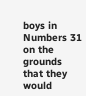boys in Numbers 31 on the grounds that they would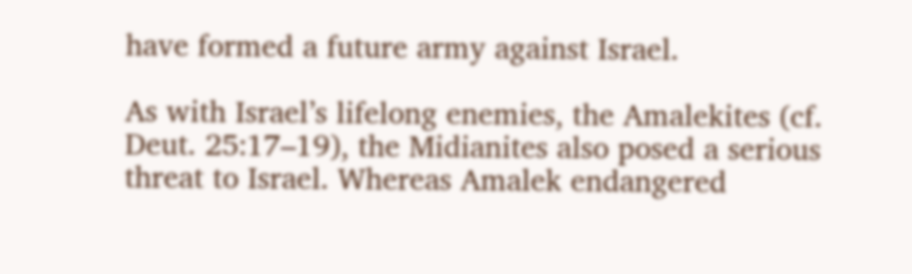have formed a future army against Israel.

As with Israel’s lifelong enemies, the Amalekites (cf. Deut. 25:17–19), the Midianites also posed a serious threat to Israel. Whereas Amalek endangered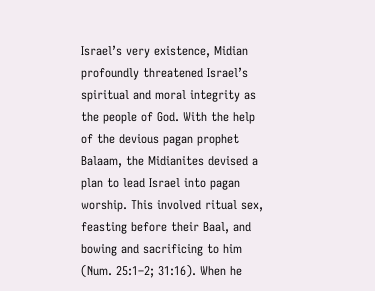Israel’s very existence, Midian profoundly threatened Israel’s spiritual and moral integrity as the people of God. With the help of the devious pagan prophet Balaam, the Midianites devised a plan to lead Israel into pagan worship. This involved ritual sex, feasting before their Baal, and bowing and sacrificing to him (Num. 25:1–2; 31:16). When he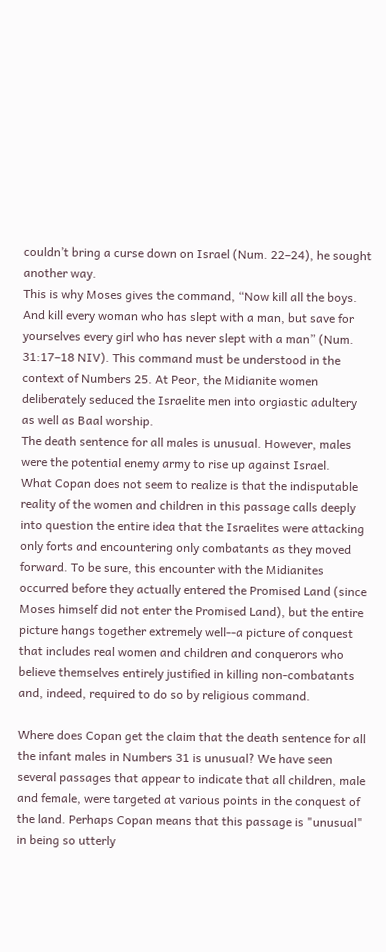couldn’t bring a curse down on Israel (Num. 22–24), he sought another way.
This is why Moses gives the command, “Now kill all the boys. And kill every woman who has slept with a man, but save for yourselves every girl who has never slept with a man” (Num. 31:17–18 NIV). This command must be understood in the context of Numbers 25. At Peor, the Midianite women deliberately seduced the Israelite men into orgiastic adultery as well as Baal worship.
The death sentence for all males is unusual. However, males were the potential enemy army to rise up against Israel.
What Copan does not seem to realize is that the indisputable reality of the women and children in this passage calls deeply into question the entire idea that the Israelites were attacking only forts and encountering only combatants as they moved forward. To be sure, this encounter with the Midianites occurred before they actually entered the Promised Land (since Moses himself did not enter the Promised Land), but the entire picture hangs together extremely well--a picture of conquest that includes real women and children and conquerors who believe themselves entirely justified in killing non-combatants and, indeed, required to do so by religious command.

Where does Copan get the claim that the death sentence for all the infant males in Numbers 31 is unusual? We have seen several passages that appear to indicate that all children, male and female, were targeted at various points in the conquest of the land. Perhaps Copan means that this passage is "unusual" in being so utterly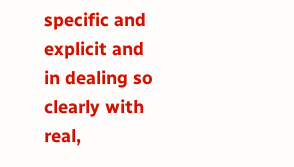specific and explicit and in dealing so clearly with real,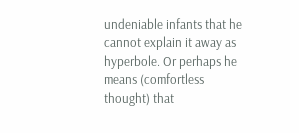undeniable infants that he cannot explain it away as hyperbole. Or perhaps he means (comfortless thought) that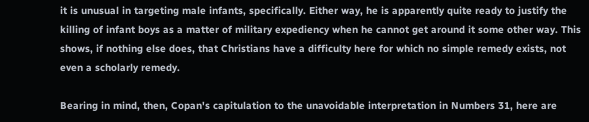it is unusual in targeting male infants, specifically. Either way, he is apparently quite ready to justify the killing of infant boys as a matter of military expediency when he cannot get around it some other way. This shows, if nothing else does, that Christians have a difficulty here for which no simple remedy exists, not even a scholarly remedy.

Bearing in mind, then, Copan's capitulation to the unavoidable interpretation in Numbers 31, here are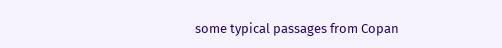some typical passages from Copan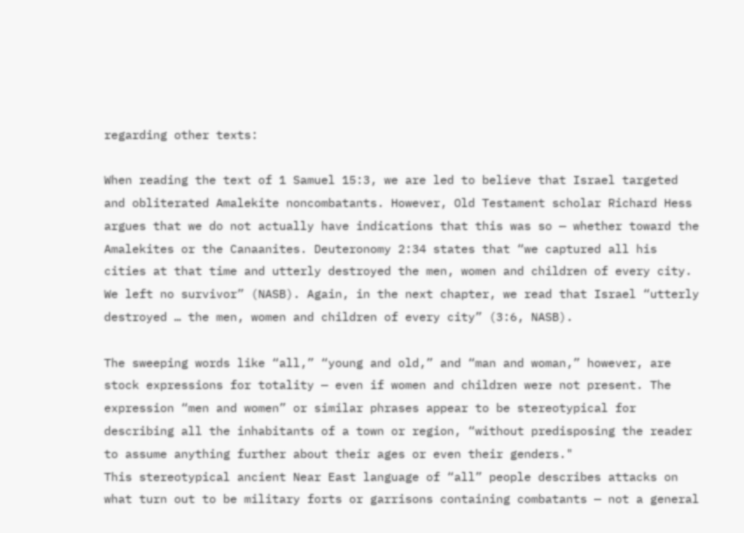regarding other texts:

When reading the text of 1 Samuel 15:3, we are led to believe that Israel targeted and obliterated Amalekite noncombatants. However, Old Testament scholar Richard Hess argues that we do not actually have indications that this was so — whether toward the Amalekites or the Canaanites. Deuteronomy 2:34 states that “we captured all his cities at that time and utterly destroyed the men, women and children of every city. We left no survivor” (NASB). Again, in the next chapter, we read that Israel “utterly destroyed … the men, women and children of every city” (3:6, NASB).

The sweeping words like “all,” “young and old,” and “man and woman,” however, are stock expressions for totality — even if women and children were not present. The expression “men and women” or similar phrases appear to be stereotypical for describing all the inhabitants of a town or region, “without predisposing the reader to assume anything further about their ages or even their genders."
This stereotypical ancient Near East language of “all” people describes attacks on what turn out to be military forts or garrisons containing combatants — not a general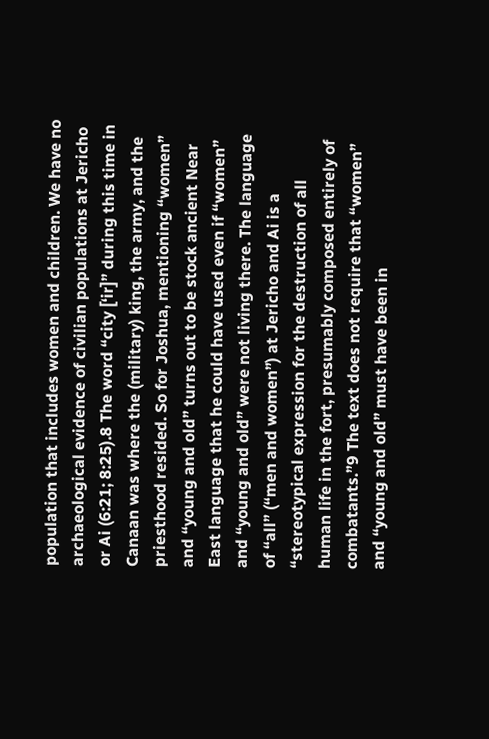population that includes women and children. We have no archaeological evidence of civilian populations at Jericho or Ai (6:21; 8:25).8 The word “city [‘ir]” during this time in Canaan was where the (military) king, the army, and the priesthood resided. So for Joshua, mentioning “women” and “young and old” turns out to be stock ancient Near East language that he could have used even if “women” and “young and old” were not living there. The language of “all” (“men and women”) at Jericho and Ai is a “stereotypical expression for the destruction of all human life in the fort, presumably composed entirely of combatants.”9 The text does not require that “women” and “young and old” must have been in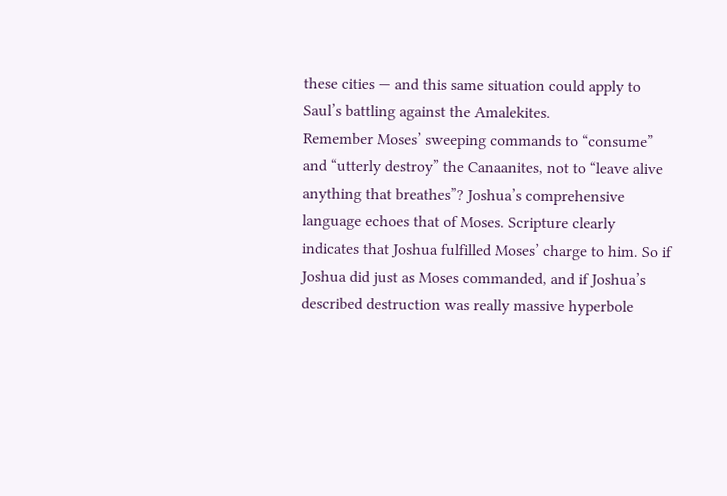these cities — and this same situation could apply to Saul’s battling against the Amalekites.
Remember Moses’ sweeping commands to “consume” and “utterly destroy” the Canaanites, not to “leave alive anything that breathes”? Joshua’s comprehensive language echoes that of Moses. Scripture clearly indicates that Joshua fulfilled Moses’ charge to him. So if Joshua did just as Moses commanded, and if Joshua’s described destruction was really massive hyperbole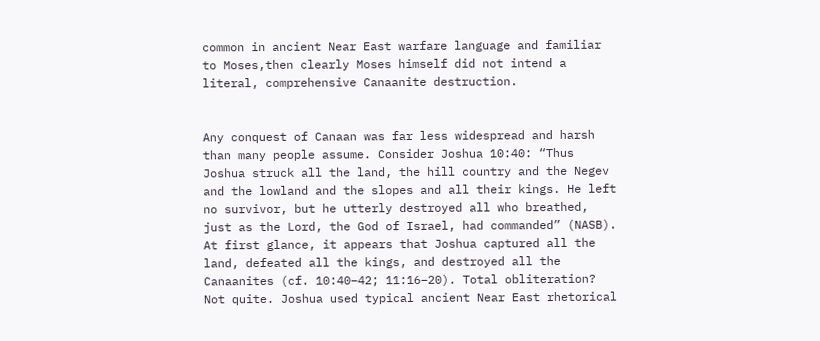common in ancient Near East warfare language and familiar to Moses,then clearly Moses himself did not intend a literal, comprehensive Canaanite destruction.


Any conquest of Canaan was far less widespread and harsh than many people assume. Consider Joshua 10:40: “Thus Joshua struck all the land, the hill country and the Negev and the lowland and the slopes and all their kings. He left no survivor, but he utterly destroyed all who breathed, just as the Lord, the God of Israel, had commanded” (NASB). At first glance, it appears that Joshua captured all the land, defeated all the kings, and destroyed all the Canaanites (cf. 10:40–42; 11:16–20). Total obliteration? Not quite. Joshua used typical ancient Near East rhetorical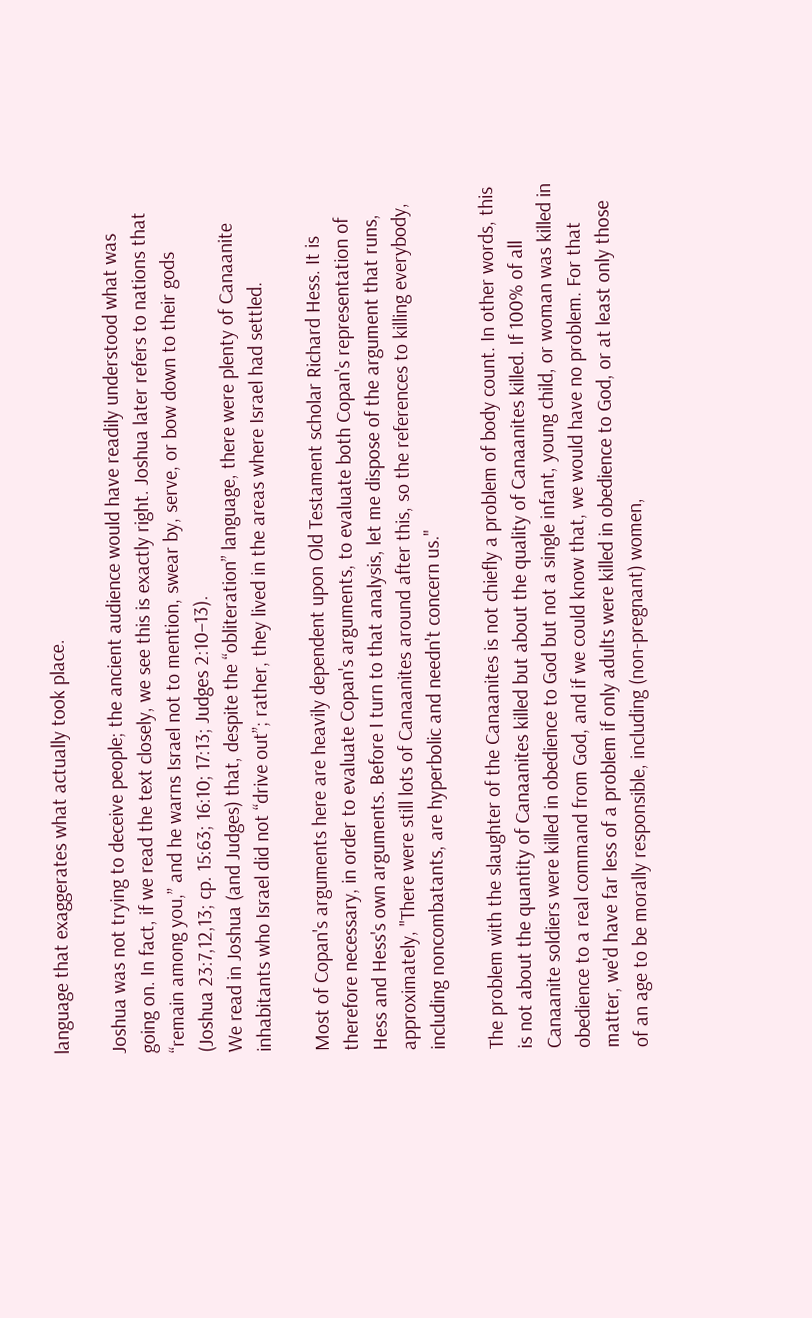language that exaggerates what actually took place.

Joshua was not trying to deceive people; the ancient audience would have readily understood what was going on. In fact, if we read the text closely, we see this is exactly right. Joshua later refers to nations that “remain among you,” and he warns Israel not to mention, swear by, serve, or bow down to their gods (Joshua 23:7,12,13; cp. 15:63; 16:10; 17:13; Judges 2:10–13).
We read in Joshua (and Judges) that, despite the “obliteration” language, there were plenty of Canaanite inhabitants who Israel did not “drive out”; rather, they lived in the areas where Israel had settled.

Most of Copan's arguments here are heavily dependent upon Old Testament scholar Richard Hess. It is therefore necessary, in order to evaluate Copan's arguments, to evaluate both Copan's representation of Hess and Hess's own arguments. Before I turn to that analysis, let me dispose of the argument that runs, approximately, "There were still lots of Canaanites around after this, so the references to killing everybody, including noncombatants, are hyperbolic and needn't concern us."

The problem with the slaughter of the Canaanites is not chiefly a problem of body count. In other words, this is not about the quantity of Canaanites killed but about the quality of Canaanites killed. If 100% of all Canaanite soldiers were killed in obedience to God but not a single infant, young child, or woman was killed in obedience to a real command from God, and if we could know that, we would have no problem. For that matter, we'd have far less of a problem if only adults were killed in obedience to God, or at least only those of an age to be morally responsible, including (non-pregnant) women,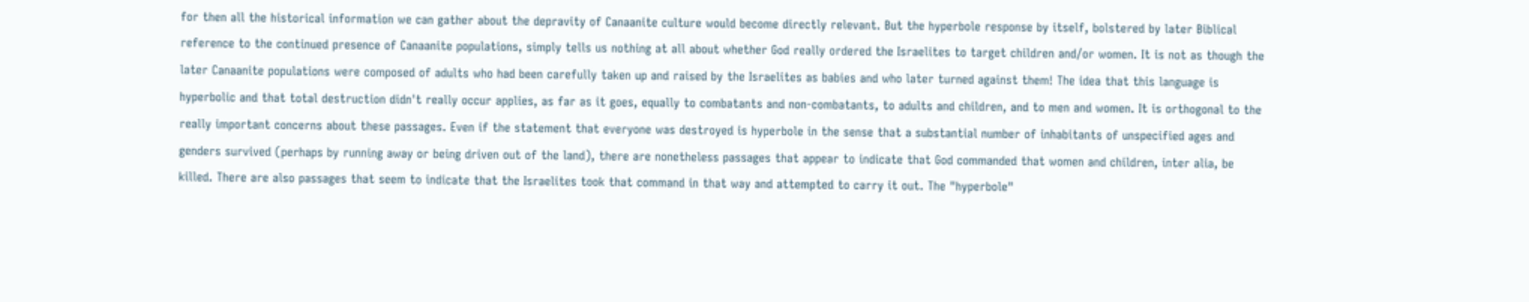for then all the historical information we can gather about the depravity of Canaanite culture would become directly relevant. But the hyperbole response by itself, bolstered by later Biblical reference to the continued presence of Canaanite populations, simply tells us nothing at all about whether God really ordered the Israelites to target children and/or women. It is not as though the later Canaanite populations were composed of adults who had been carefully taken up and raised by the Israelites as babies and who later turned against them! The idea that this language is hyperbolic and that total destruction didn't really occur applies, as far as it goes, equally to combatants and non-combatants, to adults and children, and to men and women. It is orthogonal to the really important concerns about these passages. Even if the statement that everyone was destroyed is hyperbole in the sense that a substantial number of inhabitants of unspecified ages and genders survived (perhaps by running away or being driven out of the land), there are nonetheless passages that appear to indicate that God commanded that women and children, inter alia, be killed. There are also passages that seem to indicate that the Israelites took that command in that way and attempted to carry it out. The "hyperbole"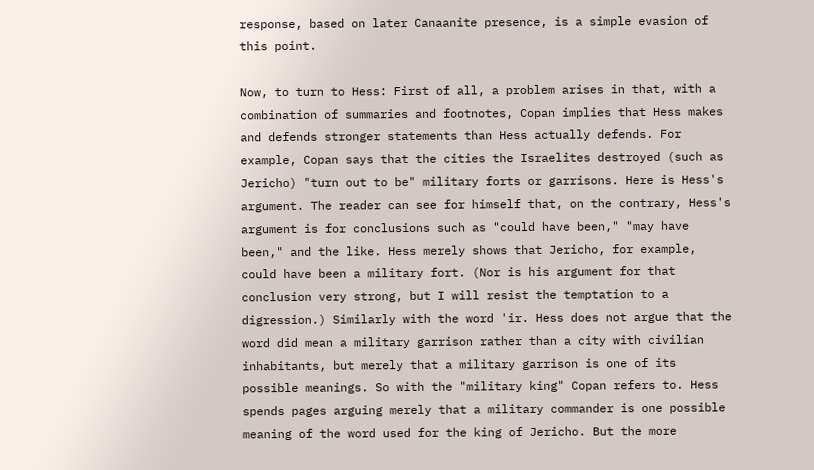response, based on later Canaanite presence, is a simple evasion of this point.

Now, to turn to Hess: First of all, a problem arises in that, with a combination of summaries and footnotes, Copan implies that Hess makes and defends stronger statements than Hess actually defends. For example, Copan says that the cities the Israelites destroyed (such as Jericho) "turn out to be" military forts or garrisons. Here is Hess's argument. The reader can see for himself that, on the contrary, Hess's argument is for conclusions such as "could have been," "may have been," and the like. Hess merely shows that Jericho, for example, could have been a military fort. (Nor is his argument for that conclusion very strong, but I will resist the temptation to a digression.) Similarly with the word 'ir. Hess does not argue that the word did mean a military garrison rather than a city with civilian inhabitants, but merely that a military garrison is one of its possible meanings. So with the "military king" Copan refers to. Hess spends pages arguing merely that a military commander is one possible meaning of the word used for the king of Jericho. But the more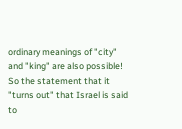ordinary meanings of "city" and "king" are also possible! So the statement that it "turns out" that Israel is said to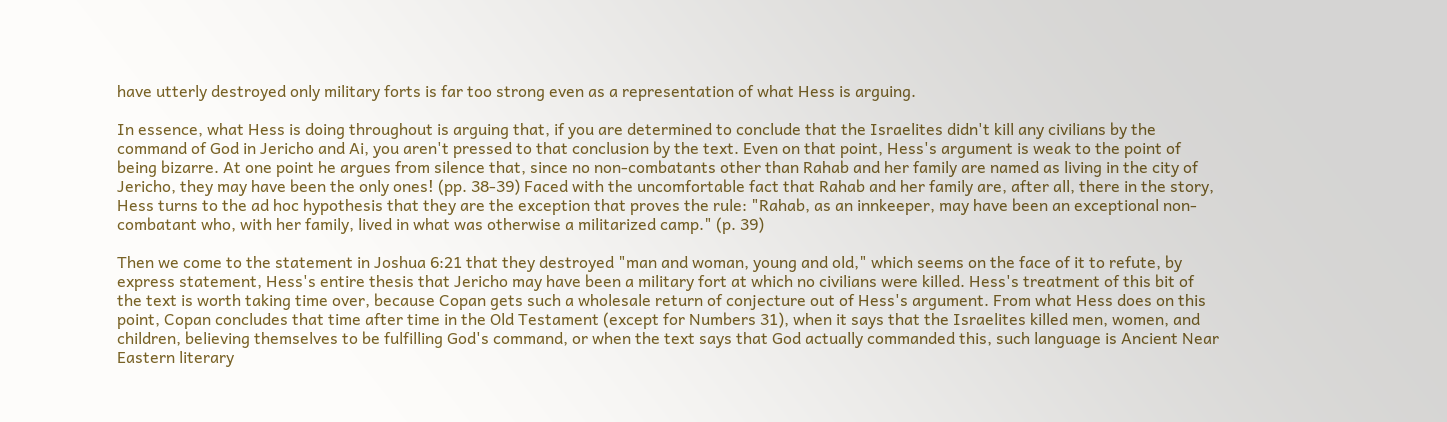have utterly destroyed only military forts is far too strong even as a representation of what Hess is arguing.

In essence, what Hess is doing throughout is arguing that, if you are determined to conclude that the Israelites didn't kill any civilians by the command of God in Jericho and Ai, you aren't pressed to that conclusion by the text. Even on that point, Hess's argument is weak to the point of being bizarre. At one point he argues from silence that, since no non-combatants other than Rahab and her family are named as living in the city of Jericho, they may have been the only ones! (pp. 38-39) Faced with the uncomfortable fact that Rahab and her family are, after all, there in the story, Hess turns to the ad hoc hypothesis that they are the exception that proves the rule: "Rahab, as an innkeeper, may have been an exceptional non-combatant who, with her family, lived in what was otherwise a militarized camp." (p. 39)

Then we come to the statement in Joshua 6:21 that they destroyed "man and woman, young and old," which seems on the face of it to refute, by express statement, Hess's entire thesis that Jericho may have been a military fort at which no civilians were killed. Hess's treatment of this bit of the text is worth taking time over, because Copan gets such a wholesale return of conjecture out of Hess's argument. From what Hess does on this point, Copan concludes that time after time in the Old Testament (except for Numbers 31), when it says that the Israelites killed men, women, and children, believing themselves to be fulfilling God's command, or when the text says that God actually commanded this, such language is Ancient Near Eastern literary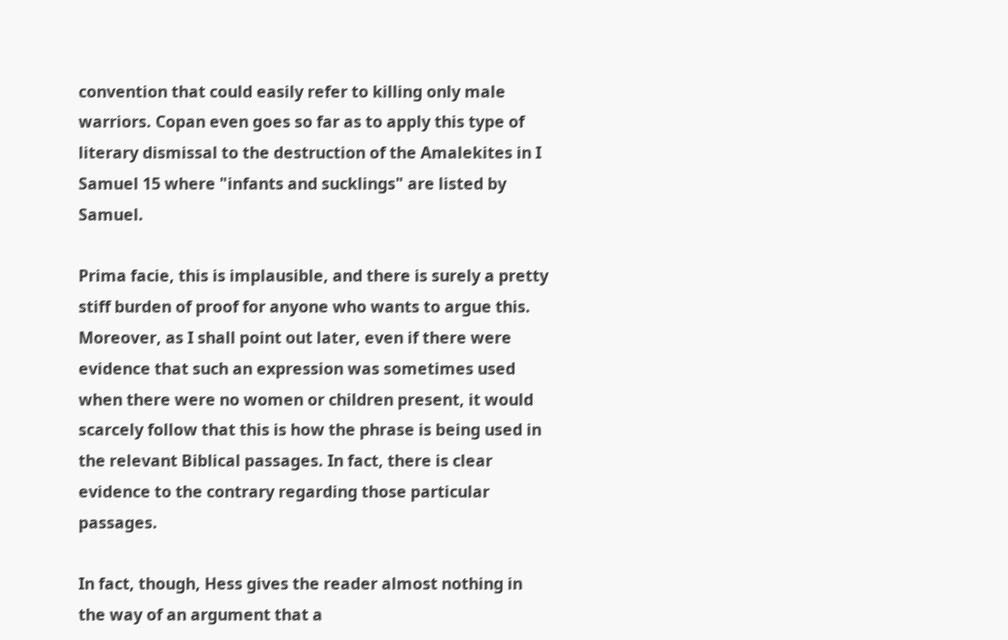convention that could easily refer to killing only male warriors. Copan even goes so far as to apply this type of literary dismissal to the destruction of the Amalekites in I Samuel 15 where "infants and sucklings" are listed by Samuel.

Prima facie, this is implausible, and there is surely a pretty stiff burden of proof for anyone who wants to argue this. Moreover, as I shall point out later, even if there were evidence that such an expression was sometimes used when there were no women or children present, it would scarcely follow that this is how the phrase is being used in the relevant Biblical passages. In fact, there is clear evidence to the contrary regarding those particular passages.

In fact, though, Hess gives the reader almost nothing in the way of an argument that a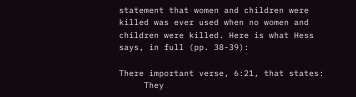statement that women and children were killed was ever used when no women and children were killed. Here is what Hess says, in full (pp. 38-39):

There important verse, 6:21, that states:
     They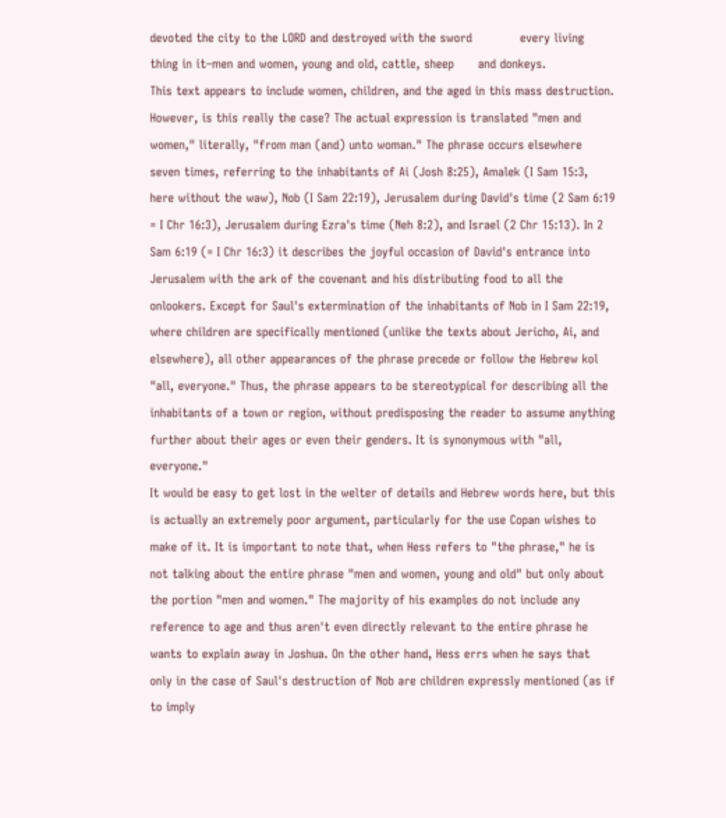devoted the city to the LORD and destroyed with the sword            every living thing in it–men and women, young and old, cattle, sheep      and donkeys.
This text appears to include women, children, and the aged in this mass destruction. However, is this really the case? The actual expression is translated "men and women," literally, "from man (and) unto woman." The phrase occurs elsewhere seven times, referring to the inhabitants of Ai (Josh 8:25), Amalek (I Sam 15:3, here without the waw), Nob (I Sam 22:19), Jerusalem during David's time (2 Sam 6:19 = I Chr 16:3), Jerusalem during Ezra's time (Neh 8:2), and Israel (2 Chr 15:13). In 2 Sam 6:19 (= I Chr 16:3) it describes the joyful occasion of David's entrance into Jerusalem with the ark of the covenant and his distributing food to all the onlookers. Except for Saul's extermination of the inhabitants of Nob in I Sam 22:19, where children are specifically mentioned (unlike the texts about Jericho, Ai, and elsewhere), all other appearances of the phrase precede or follow the Hebrew kol "all, everyone." Thus, the phrase appears to be stereotypical for describing all the inhabitants of a town or region, without predisposing the reader to assume anything further about their ages or even their genders. It is synonymous with "all, everyone."
It would be easy to get lost in the welter of details and Hebrew words here, but this is actually an extremely poor argument, particularly for the use Copan wishes to make of it. It is important to note that, when Hess refers to "the phrase," he is not talking about the entire phrase "men and women, young and old" but only about the portion "men and women." The majority of his examples do not include any reference to age and thus aren't even directly relevant to the entire phrase he wants to explain away in Joshua. On the other hand, Hess errs when he says that only in the case of Saul's destruction of Nob are children expressly mentioned (as if to imply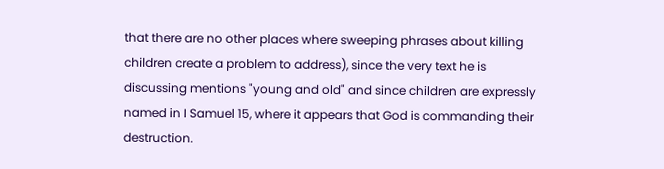that there are no other places where sweeping phrases about killing children create a problem to address), since the very text he is discussing mentions "young and old" and since children are expressly named in I Samuel 15, where it appears that God is commanding their destruction.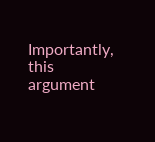Importantly, this argument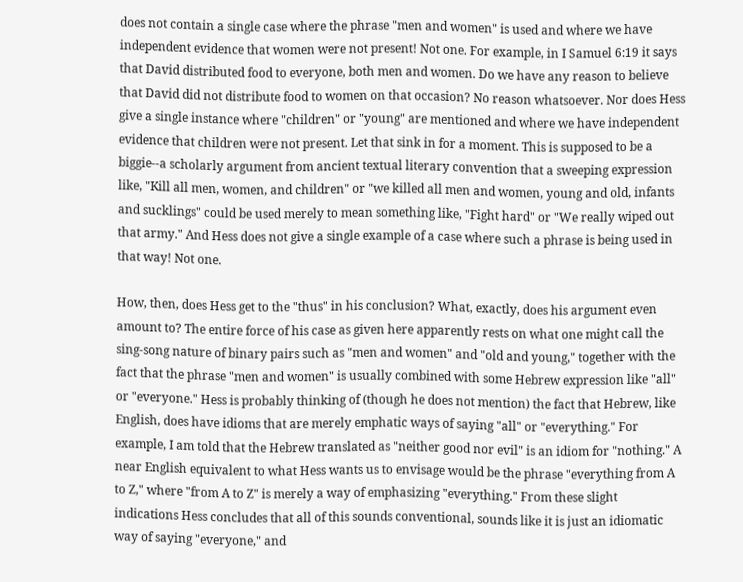does not contain a single case where the phrase "men and women" is used and where we have independent evidence that women were not present! Not one. For example, in I Samuel 6:19 it says that David distributed food to everyone, both men and women. Do we have any reason to believe that David did not distribute food to women on that occasion? No reason whatsoever. Nor does Hess give a single instance where "children" or "young" are mentioned and where we have independent evidence that children were not present. Let that sink in for a moment. This is supposed to be a biggie--a scholarly argument from ancient textual literary convention that a sweeping expression like, "Kill all men, women, and children" or "we killed all men and women, young and old, infants and sucklings" could be used merely to mean something like, "Fight hard" or "We really wiped out that army." And Hess does not give a single example of a case where such a phrase is being used in that way! Not one.

How, then, does Hess get to the "thus" in his conclusion? What, exactly, does his argument even amount to? The entire force of his case as given here apparently rests on what one might call the sing-song nature of binary pairs such as "men and women" and "old and young," together with the fact that the phrase "men and women" is usually combined with some Hebrew expression like "all" or "everyone." Hess is probably thinking of (though he does not mention) the fact that Hebrew, like English, does have idioms that are merely emphatic ways of saying "all" or "everything." For example, I am told that the Hebrew translated as "neither good nor evil" is an idiom for "nothing." A near English equivalent to what Hess wants us to envisage would be the phrase "everything from A to Z," where "from A to Z" is merely a way of emphasizing "everything." From these slight indications Hess concludes that all of this sounds conventional, sounds like it is just an idiomatic way of saying "everyone," and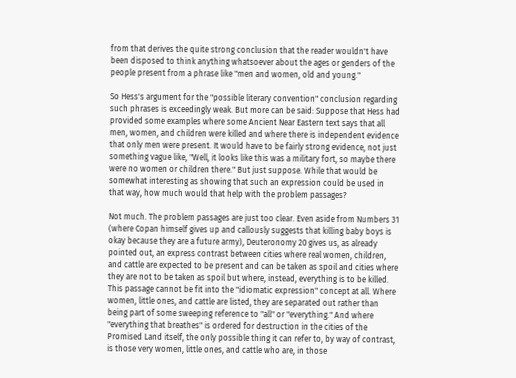from that derives the quite strong conclusion that the reader wouldn't have been disposed to think anything whatsoever about the ages or genders of the people present from a phrase like "men and women, old and young."

So Hess's argument for the "possible literary convention" conclusion regarding such phrases is exceedingly weak. But more can be said: Suppose that Hess had provided some examples where some Ancient Near Eastern text says that all men, women, and children were killed and where there is independent evidence that only men were present. It would have to be fairly strong evidence, not just something vague like, "Well, it looks like this was a military fort, so maybe there were no women or children there." But just suppose. While that would be somewhat interesting as showing that such an expression could be used in that way, how much would that help with the problem passages?

Not much. The problem passages are just too clear. Even aside from Numbers 31 (where Copan himself gives up and callously suggests that killing baby boys is okay because they are a future army), Deuteronomy 20 gives us, as already pointed out, an express contrast between cities where real women, children, and cattle are expected to be present and can be taken as spoil and cities where they are not to be taken as spoil but where, instead, everything is to be killed. This passage cannot be fit into the "idiomatic expression" concept at all. Where women, little ones, and cattle are listed, they are separated out rather than being part of some sweeping reference to "all" or "everything." And where "everything that breathes" is ordered for destruction in the cities of the Promised Land itself, the only possible thing it can refer to, by way of contrast, is those very women, little ones, and cattle who are, in those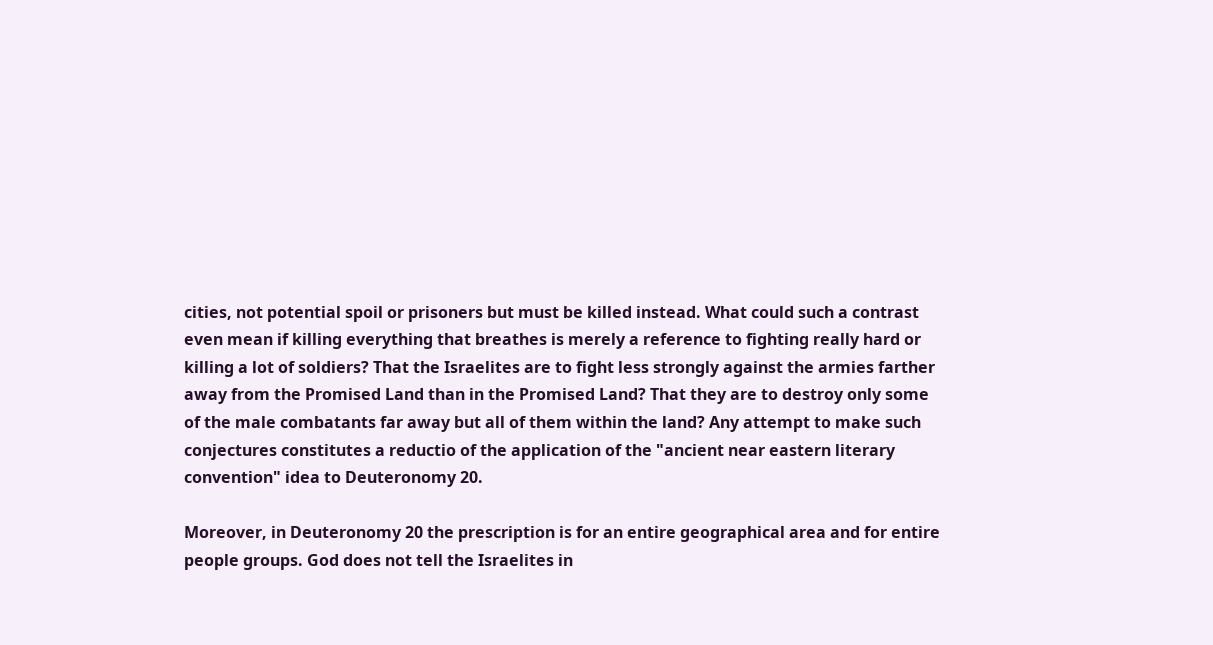cities, not potential spoil or prisoners but must be killed instead. What could such a contrast even mean if killing everything that breathes is merely a reference to fighting really hard or killing a lot of soldiers? That the Israelites are to fight less strongly against the armies farther away from the Promised Land than in the Promised Land? That they are to destroy only some of the male combatants far away but all of them within the land? Any attempt to make such conjectures constitutes a reductio of the application of the "ancient near eastern literary convention" idea to Deuteronomy 20.

Moreover, in Deuteronomy 20 the prescription is for an entire geographical area and for entire people groups. God does not tell the Israelites in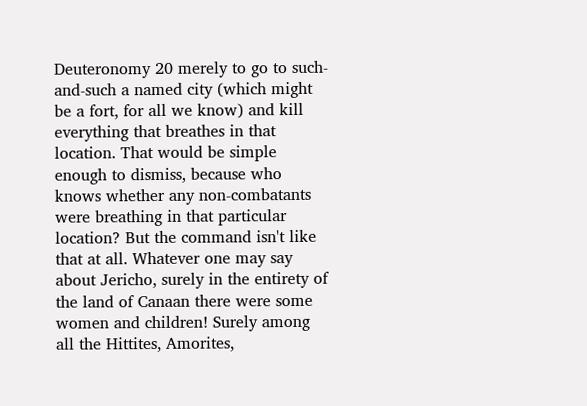Deuteronomy 20 merely to go to such-and-such a named city (which might be a fort, for all we know) and kill everything that breathes in that location. That would be simple enough to dismiss, because who knows whether any non-combatants were breathing in that particular location? But the command isn't like that at all. Whatever one may say about Jericho, surely in the entirety of the land of Canaan there were some women and children! Surely among all the Hittites, Amorites,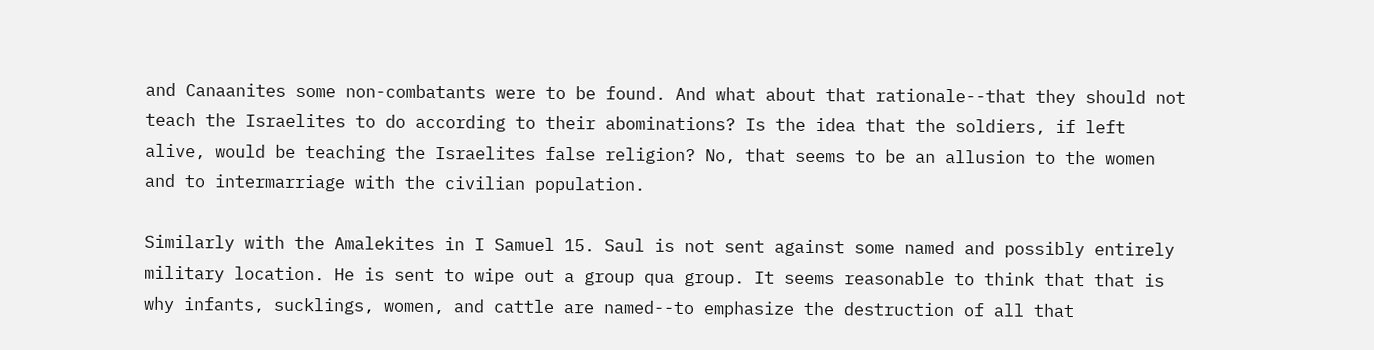and Canaanites some non-combatants were to be found. And what about that rationale--that they should not teach the Israelites to do according to their abominations? Is the idea that the soldiers, if left alive, would be teaching the Israelites false religion? No, that seems to be an allusion to the women and to intermarriage with the civilian population.

Similarly with the Amalekites in I Samuel 15. Saul is not sent against some named and possibly entirely military location. He is sent to wipe out a group qua group. It seems reasonable to think that that is why infants, sucklings, women, and cattle are named--to emphasize the destruction of all that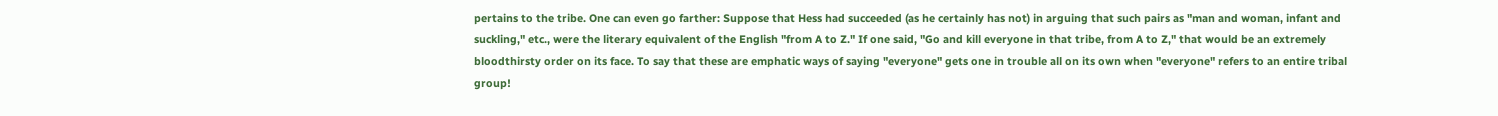pertains to the tribe. One can even go farther: Suppose that Hess had succeeded (as he certainly has not) in arguing that such pairs as "man and woman, infant and suckling," etc., were the literary equivalent of the English "from A to Z." If one said, "Go and kill everyone in that tribe, from A to Z," that would be an extremely bloodthirsty order on its face. To say that these are emphatic ways of saying "everyone" gets one in trouble all on its own when "everyone" refers to an entire tribal group!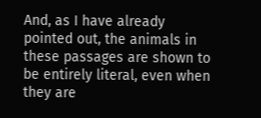And, as I have already pointed out, the animals in these passages are shown to be entirely literal, even when they are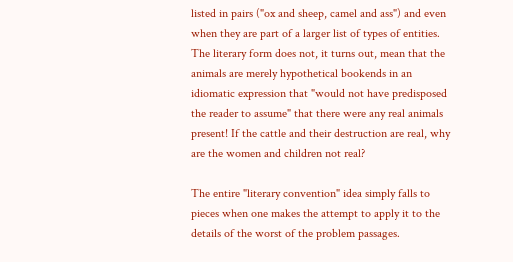listed in pairs ("ox and sheep, camel and ass") and even when they are part of a larger list of types of entities. The literary form does not, it turns out, mean that the animals are merely hypothetical bookends in an idiomatic expression that "would not have predisposed the reader to assume" that there were any real animals present! If the cattle and their destruction are real, why are the women and children not real?

The entire "literary convention" idea simply falls to pieces when one makes the attempt to apply it to the details of the worst of the problem passages.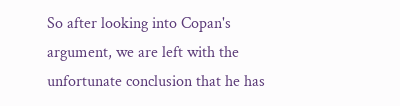So after looking into Copan's argument, we are left with the unfortunate conclusion that he has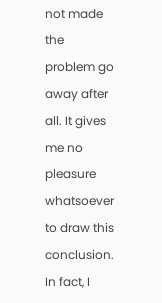not made the problem go away after all. It gives me no pleasure whatsoever to draw this conclusion. In fact, I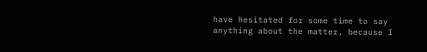have hesitated for some time to say anything about the matter, because I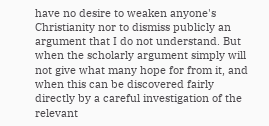have no desire to weaken anyone's Christianity nor to dismiss publicly an argument that I do not understand. But when the scholarly argument simply will not give what many hope for from it, and when this can be discovered fairly directly by a careful investigation of the relevant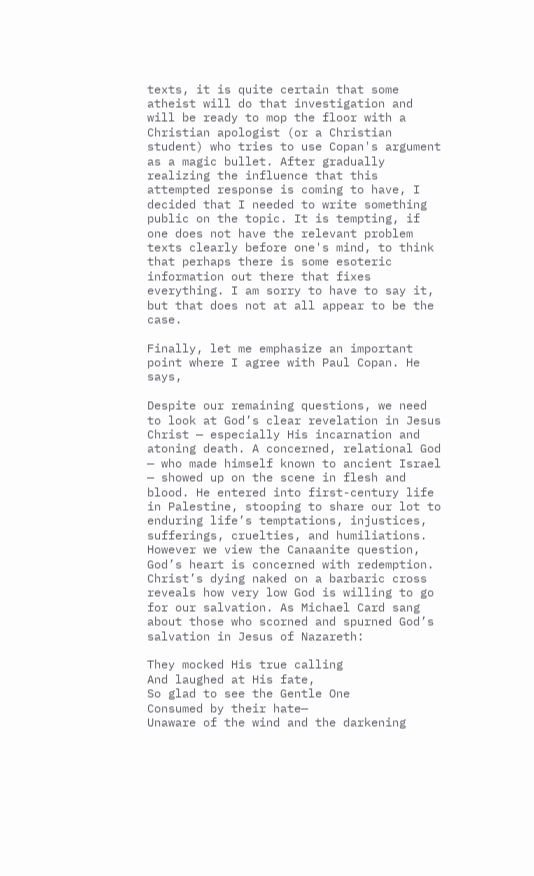texts, it is quite certain that some atheist will do that investigation and will be ready to mop the floor with a Christian apologist (or a Christian student) who tries to use Copan's argument as a magic bullet. After gradually realizing the influence that this attempted response is coming to have, I decided that I needed to write something public on the topic. It is tempting, if one does not have the relevant problem texts clearly before one's mind, to think that perhaps there is some esoteric information out there that fixes everything. I am sorry to have to say it, but that does not at all appear to be the case.

Finally, let me emphasize an important point where I agree with Paul Copan. He says,

Despite our remaining questions, we need to look at God’s clear revelation in Jesus Christ — especially His incarnation and atoning death. A concerned, relational God — who made himself known to ancient Israel — showed up on the scene in flesh and blood. He entered into first-century life in Palestine, stooping to share our lot to enduring life’s temptations, injustices, sufferings, cruelties, and humiliations. However we view the Canaanite question, God’s heart is concerned with redemption. Christ’s dying naked on a barbaric cross reveals how very low God is willing to go for our salvation. As Michael Card sang about those who scorned and spurned God’s salvation in Jesus of Nazareth:

They mocked His true calling
And laughed at His fate,
So glad to see the Gentle One
Consumed by their hate—
Unaware of the wind and the darkening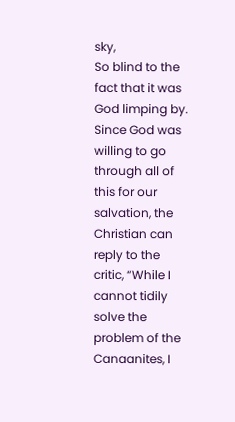sky,
So blind to the fact that it was God limping by.
Since God was willing to go through all of this for our salvation, the Christian can reply to the critic, “While I cannot tidily solve the problem of the Canaanites, I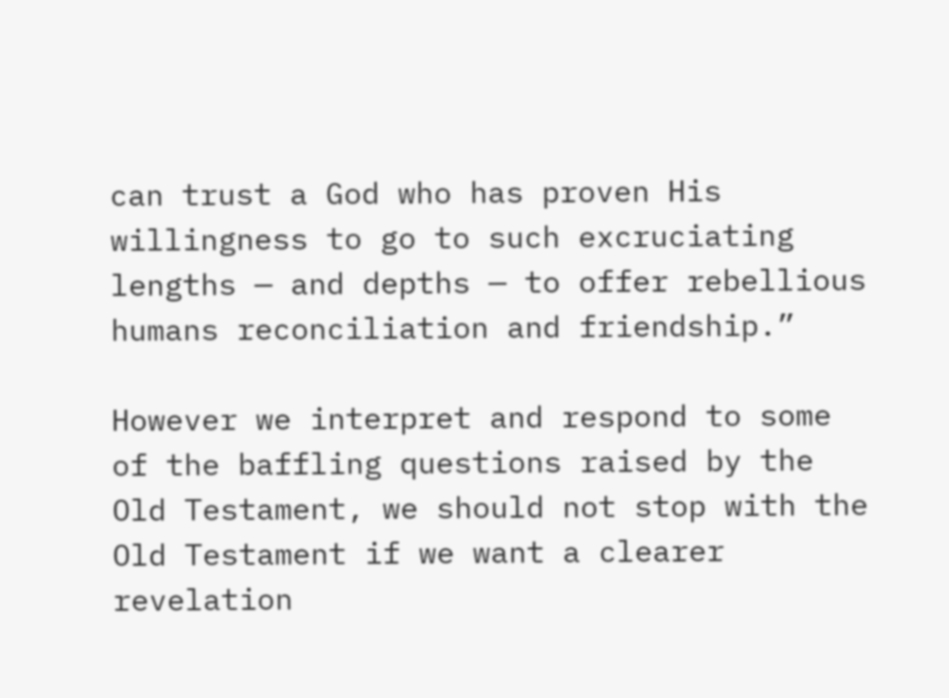can trust a God who has proven His willingness to go to such excruciating lengths — and depths — to offer rebellious humans reconciliation and friendship.”

However we interpret and respond to some of the baffling questions raised by the Old Testament, we should not stop with the Old Testament if we want a clearer revelation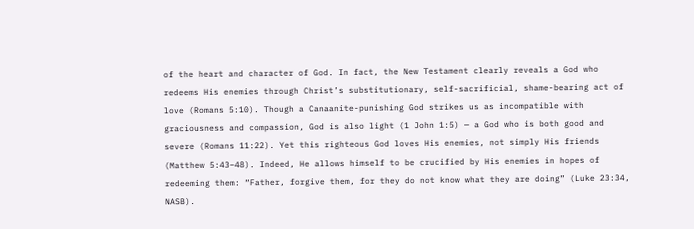of the heart and character of God. In fact, the New Testament clearly reveals a God who redeems His enemies through Christ’s substitutionary, self-sacrificial, shame-bearing act of love (Romans 5:10). Though a Canaanite-punishing God strikes us as incompatible with graciousness and compassion, God is also light (1 John 1:5) — a God who is both good and severe (Romans 11:22). Yet this righteous God loves His enemies, not simply His friends (Matthew 5:43–48). Indeed, He allows himself to be crucified by His enemies in hopes of redeeming them: “Father, forgive them, for they do not know what they are doing” (Luke 23:34, NASB).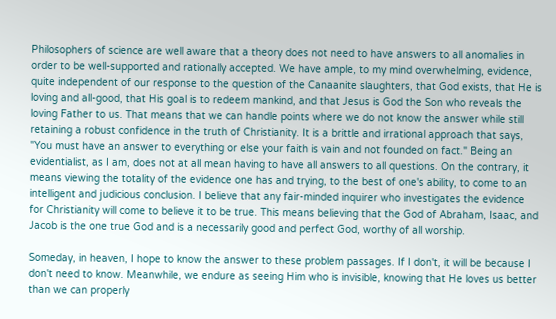Philosophers of science are well aware that a theory does not need to have answers to all anomalies in order to be well-supported and rationally accepted. We have ample, to my mind overwhelming, evidence, quite independent of our response to the question of the Canaanite slaughters, that God exists, that He is loving and all-good, that His goal is to redeem mankind, and that Jesus is God the Son who reveals the loving Father to us. That means that we can handle points where we do not know the answer while still retaining a robust confidence in the truth of Christianity. It is a brittle and irrational approach that says, "You must have an answer to everything or else your faith is vain and not founded on fact." Being an evidentialist, as I am, does not at all mean having to have all answers to all questions. On the contrary, it means viewing the totality of the evidence one has and trying, to the best of one's ability, to come to an intelligent and judicious conclusion. I believe that any fair-minded inquirer who investigates the evidence for Christianity will come to believe it to be true. This means believing that the God of Abraham, Isaac, and Jacob is the one true God and is a necessarily good and perfect God, worthy of all worship.

Someday, in heaven, I hope to know the answer to these problem passages. If I don't, it will be because I don't need to know. Meanwhile, we endure as seeing Him who is invisible, knowing that He loves us better than we can properly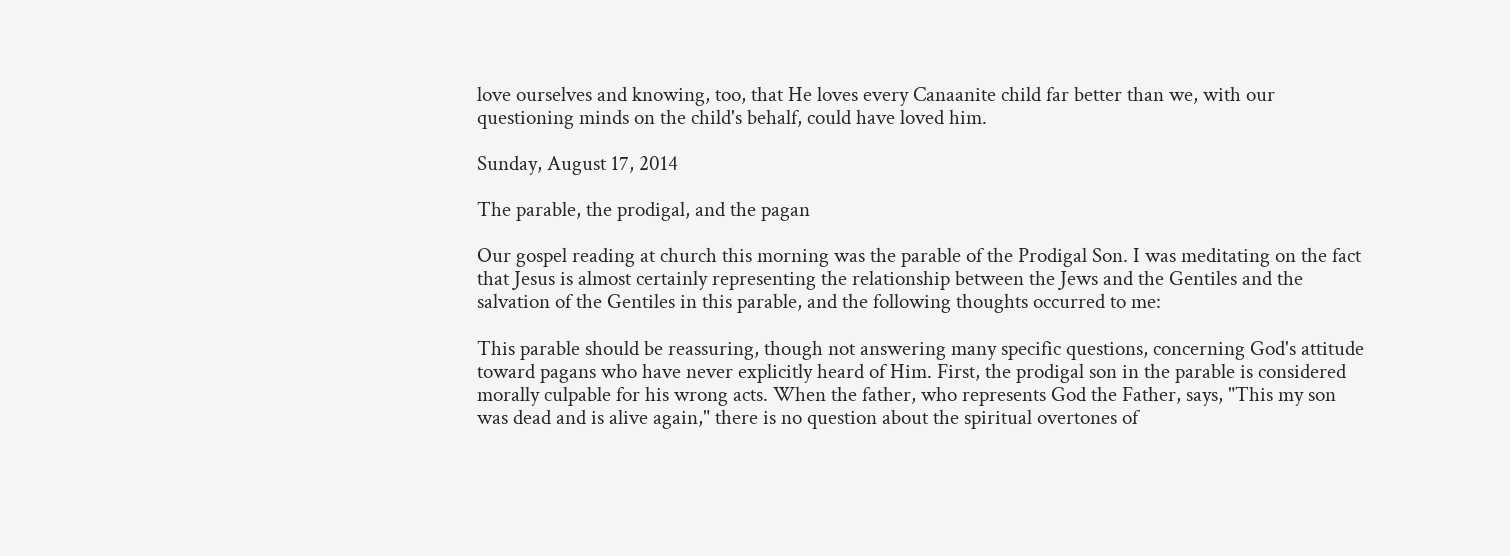love ourselves and knowing, too, that He loves every Canaanite child far better than we, with our questioning minds on the child's behalf, could have loved him.

Sunday, August 17, 2014

The parable, the prodigal, and the pagan

Our gospel reading at church this morning was the parable of the Prodigal Son. I was meditating on the fact that Jesus is almost certainly representing the relationship between the Jews and the Gentiles and the salvation of the Gentiles in this parable, and the following thoughts occurred to me:

This parable should be reassuring, though not answering many specific questions, concerning God's attitude toward pagans who have never explicitly heard of Him. First, the prodigal son in the parable is considered morally culpable for his wrong acts. When the father, who represents God the Father, says, "This my son was dead and is alive again," there is no question about the spiritual overtones of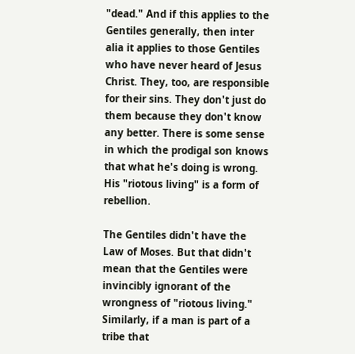"dead." And if this applies to the Gentiles generally, then inter alia it applies to those Gentiles who have never heard of Jesus Christ. They, too, are responsible for their sins. They don't just do them because they don't know any better. There is some sense in which the prodigal son knows that what he's doing is wrong. His "riotous living" is a form of rebellion.

The Gentiles didn't have the Law of Moses. But that didn't mean that the Gentiles were invincibly ignorant of the wrongness of "riotous living." Similarly, if a man is part of a tribe that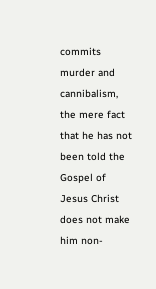commits murder and cannibalism, the mere fact that he has not been told the Gospel of Jesus Christ does not make him non-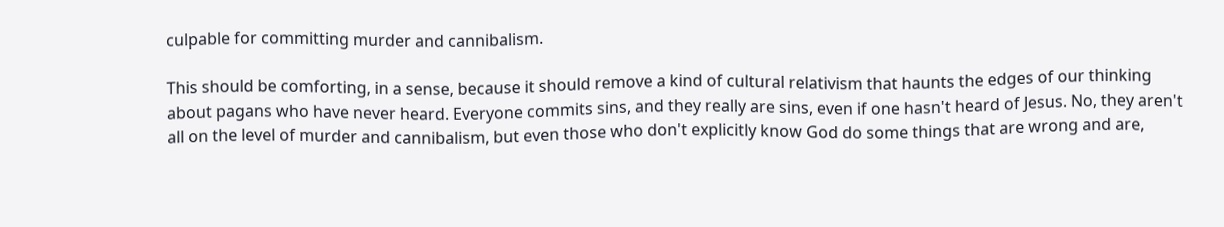culpable for committing murder and cannibalism.

This should be comforting, in a sense, because it should remove a kind of cultural relativism that haunts the edges of our thinking about pagans who have never heard. Everyone commits sins, and they really are sins, even if one hasn't heard of Jesus. No, they aren't all on the level of murder and cannibalism, but even those who don't explicitly know God do some things that are wrong and are,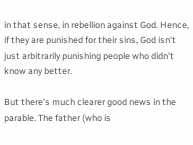in that sense, in rebellion against God. Hence, if they are punished for their sins, God isn't just arbitrarily punishing people who didn't know any better.

But there's much clearer good news in the parable. The father (who is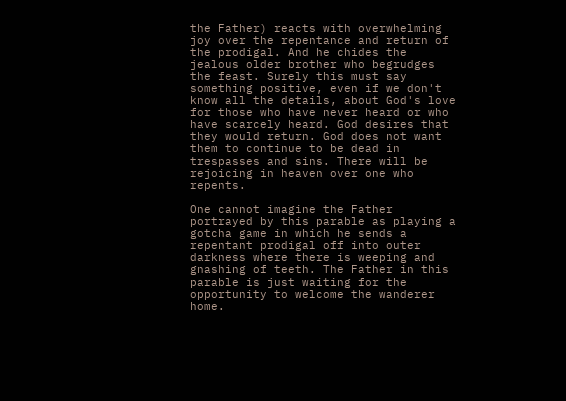the Father) reacts with overwhelming joy over the repentance and return of the prodigal. And he chides the jealous older brother who begrudges the feast. Surely this must say something positive, even if we don't know all the details, about God's love for those who have never heard or who have scarcely heard. God desires that they would return. God does not want them to continue to be dead in trespasses and sins. There will be rejoicing in heaven over one who repents.

One cannot imagine the Father portrayed by this parable as playing a gotcha game in which he sends a repentant prodigal off into outer darkness where there is weeping and gnashing of teeth. The Father in this parable is just waiting for the opportunity to welcome the wanderer home.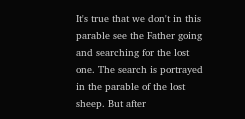It's true that we don't in this parable see the Father going and searching for the lost one. The search is portrayed in the parable of the lost sheep. But after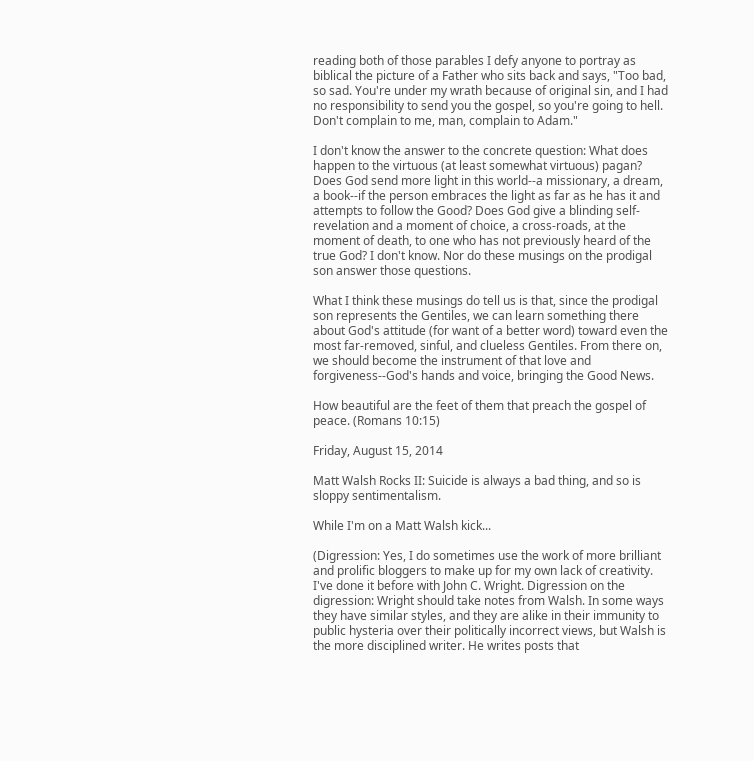reading both of those parables I defy anyone to portray as biblical the picture of a Father who sits back and says, "Too bad, so sad. You're under my wrath because of original sin, and I had no responsibility to send you the gospel, so you're going to hell. Don't complain to me, man, complain to Adam."

I don't know the answer to the concrete question: What does happen to the virtuous (at least somewhat virtuous) pagan? Does God send more light in this world--a missionary, a dream, a book--if the person embraces the light as far as he has it and attempts to follow the Good? Does God give a blinding self-revelation and a moment of choice, a cross-roads, at the moment of death, to one who has not previously heard of the true God? I don't know. Nor do these musings on the prodigal son answer those questions.

What I think these musings do tell us is that, since the prodigal son represents the Gentiles, we can learn something there about God's attitude (for want of a better word) toward even the most far-removed, sinful, and clueless Gentiles. From there on, we should become the instrument of that love and forgiveness--God's hands and voice, bringing the Good News.

How beautiful are the feet of them that preach the gospel of peace. (Romans 10:15)

Friday, August 15, 2014

Matt Walsh Rocks II: Suicide is always a bad thing, and so is sloppy sentimentalism.

While I'm on a Matt Walsh kick...

(Digression: Yes, I do sometimes use the work of more brilliant and prolific bloggers to make up for my own lack of creativity. I've done it before with John C. Wright. Digression on the digression: Wright should take notes from Walsh. In some ways they have similar styles, and they are alike in their immunity to public hysteria over their politically incorrect views, but Walsh is the more disciplined writer. He writes posts that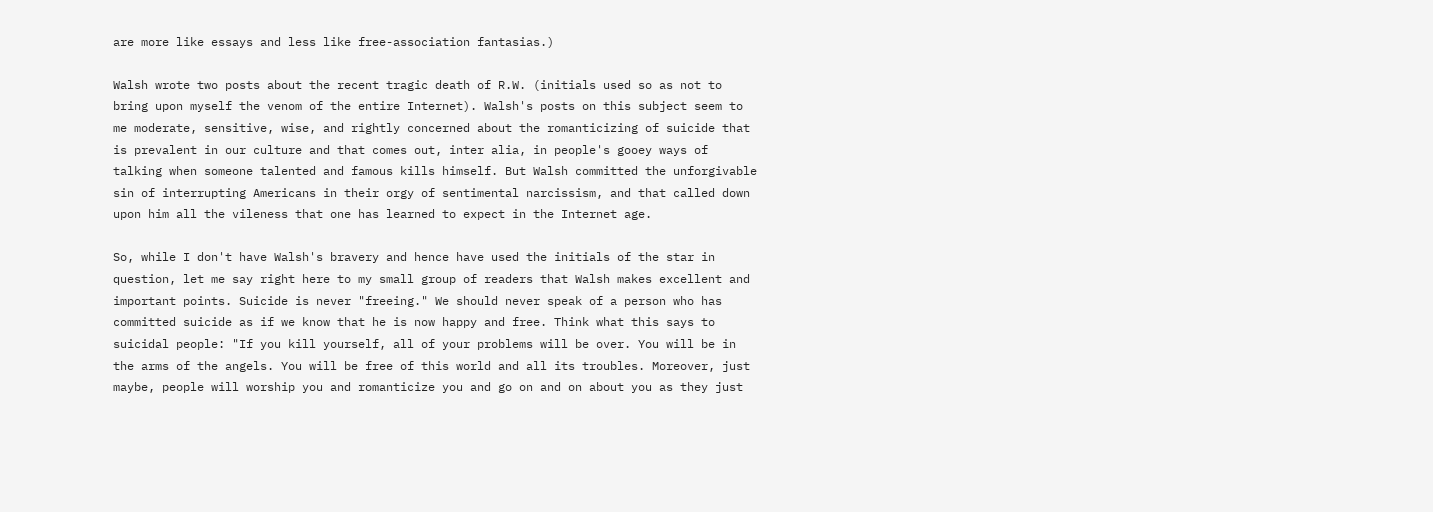are more like essays and less like free-association fantasias.)

Walsh wrote two posts about the recent tragic death of R.W. (initials used so as not to bring upon myself the venom of the entire Internet). Walsh's posts on this subject seem to me moderate, sensitive, wise, and rightly concerned about the romanticizing of suicide that is prevalent in our culture and that comes out, inter alia, in people's gooey ways of talking when someone talented and famous kills himself. But Walsh committed the unforgivable sin of interrupting Americans in their orgy of sentimental narcissism, and that called down upon him all the vileness that one has learned to expect in the Internet age.

So, while I don't have Walsh's bravery and hence have used the initials of the star in question, let me say right here to my small group of readers that Walsh makes excellent and important points. Suicide is never "freeing." We should never speak of a person who has committed suicide as if we know that he is now happy and free. Think what this says to suicidal people: "If you kill yourself, all of your problems will be over. You will be in the arms of the angels. You will be free of this world and all its troubles. Moreover, just maybe, people will worship you and romanticize you and go on and on about you as they just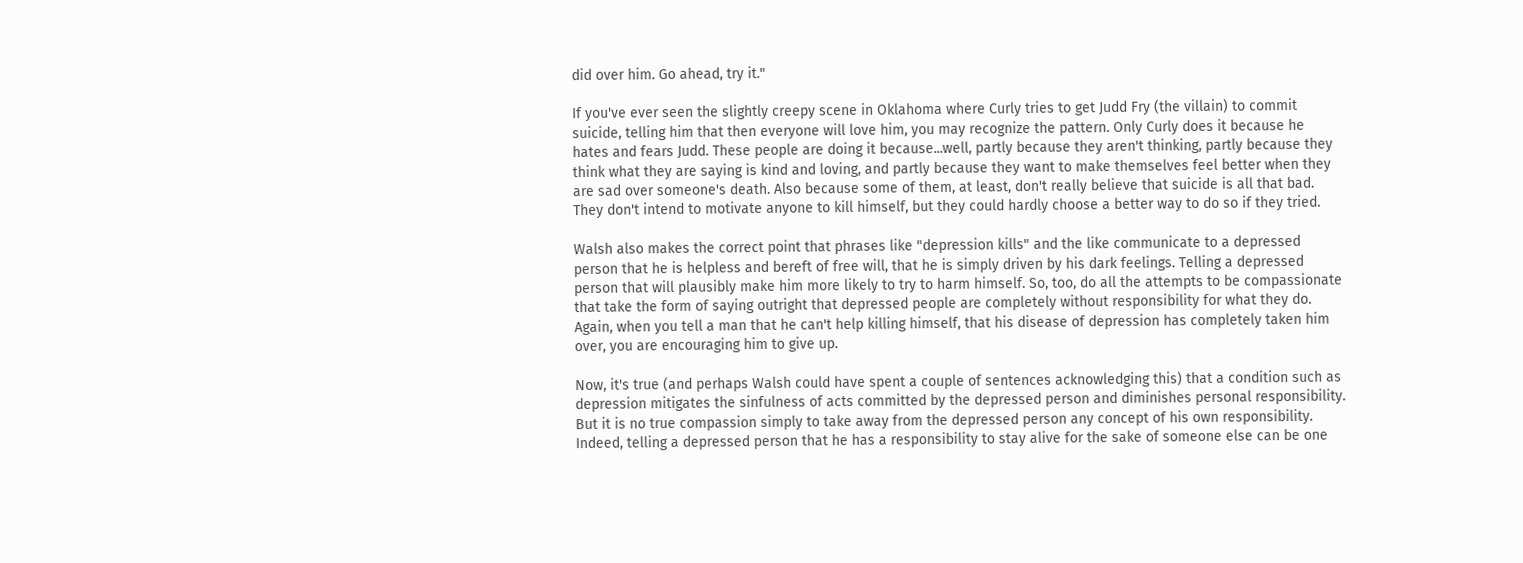did over him. Go ahead, try it."

If you've ever seen the slightly creepy scene in Oklahoma where Curly tries to get Judd Fry (the villain) to commit suicide, telling him that then everyone will love him, you may recognize the pattern. Only Curly does it because he hates and fears Judd. These people are doing it because...well, partly because they aren't thinking, partly because they think what they are saying is kind and loving, and partly because they want to make themselves feel better when they are sad over someone's death. Also because some of them, at least, don't really believe that suicide is all that bad. They don't intend to motivate anyone to kill himself, but they could hardly choose a better way to do so if they tried.

Walsh also makes the correct point that phrases like "depression kills" and the like communicate to a depressed person that he is helpless and bereft of free will, that he is simply driven by his dark feelings. Telling a depressed person that will plausibly make him more likely to try to harm himself. So, too, do all the attempts to be compassionate that take the form of saying outright that depressed people are completely without responsibility for what they do. Again, when you tell a man that he can't help killing himself, that his disease of depression has completely taken him over, you are encouraging him to give up.

Now, it's true (and perhaps Walsh could have spent a couple of sentences acknowledging this) that a condition such as depression mitigates the sinfulness of acts committed by the depressed person and diminishes personal responsibility. But it is no true compassion simply to take away from the depressed person any concept of his own responsibility. Indeed, telling a depressed person that he has a responsibility to stay alive for the sake of someone else can be one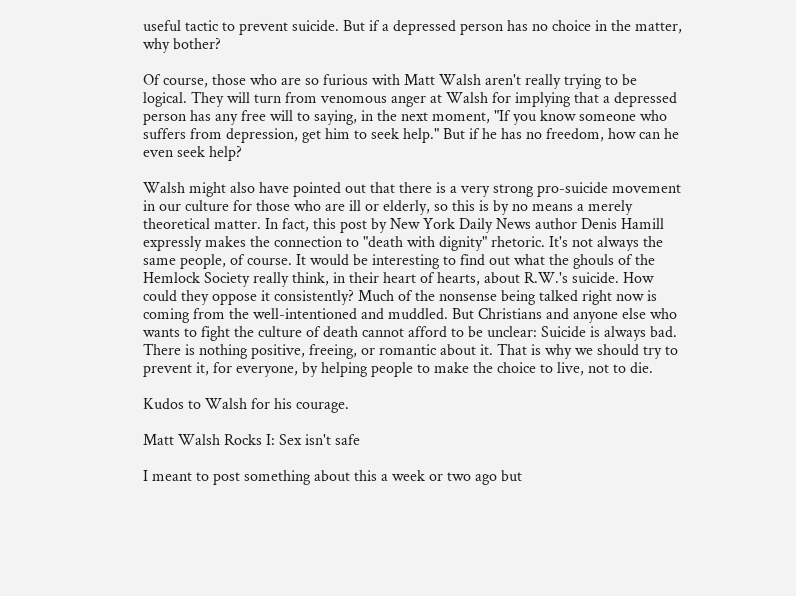useful tactic to prevent suicide. But if a depressed person has no choice in the matter, why bother?

Of course, those who are so furious with Matt Walsh aren't really trying to be logical. They will turn from venomous anger at Walsh for implying that a depressed person has any free will to saying, in the next moment, "If you know someone who suffers from depression, get him to seek help." But if he has no freedom, how can he even seek help?

Walsh might also have pointed out that there is a very strong pro-suicide movement in our culture for those who are ill or elderly, so this is by no means a merely theoretical matter. In fact, this post by New York Daily News author Denis Hamill expressly makes the connection to "death with dignity" rhetoric. It's not always the same people, of course. It would be interesting to find out what the ghouls of the Hemlock Society really think, in their heart of hearts, about R.W.'s suicide. How could they oppose it consistently? Much of the nonsense being talked right now is coming from the well-intentioned and muddled. But Christians and anyone else who wants to fight the culture of death cannot afford to be unclear: Suicide is always bad. There is nothing positive, freeing, or romantic about it. That is why we should try to prevent it, for everyone, by helping people to make the choice to live, not to die.

Kudos to Walsh for his courage.

Matt Walsh Rocks I: Sex isn't safe

I meant to post something about this a week or two ago but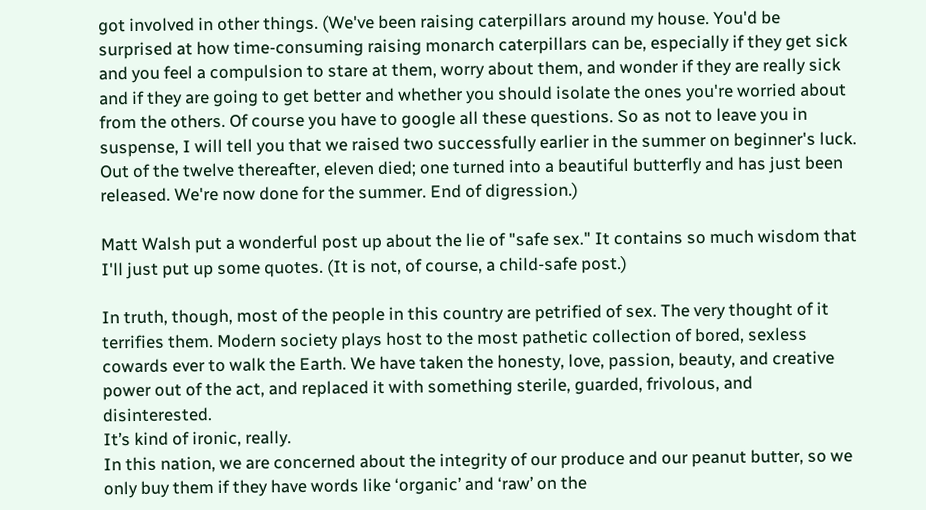got involved in other things. (We've been raising caterpillars around my house. You'd be surprised at how time-consuming raising monarch caterpillars can be, especially if they get sick and you feel a compulsion to stare at them, worry about them, and wonder if they are really sick and if they are going to get better and whether you should isolate the ones you're worried about from the others. Of course you have to google all these questions. So as not to leave you in suspense, I will tell you that we raised two successfully earlier in the summer on beginner's luck. Out of the twelve thereafter, eleven died; one turned into a beautiful butterfly and has just been released. We're now done for the summer. End of digression.)

Matt Walsh put a wonderful post up about the lie of "safe sex." It contains so much wisdom that I'll just put up some quotes. (It is not, of course, a child-safe post.)

In truth, though, most of the people in this country are petrified of sex. The very thought of it terrifies them. Modern society plays host to the most pathetic collection of bored, sexless cowards ever to walk the Earth. We have taken the honesty, love, passion, beauty, and creative power out of the act, and replaced it with something sterile, guarded, frivolous, and disinterested.
It’s kind of ironic, really.
In this nation, we are concerned about the integrity of our produce and our peanut butter, so we only buy them if they have words like ‘organic’ and ‘raw’ on the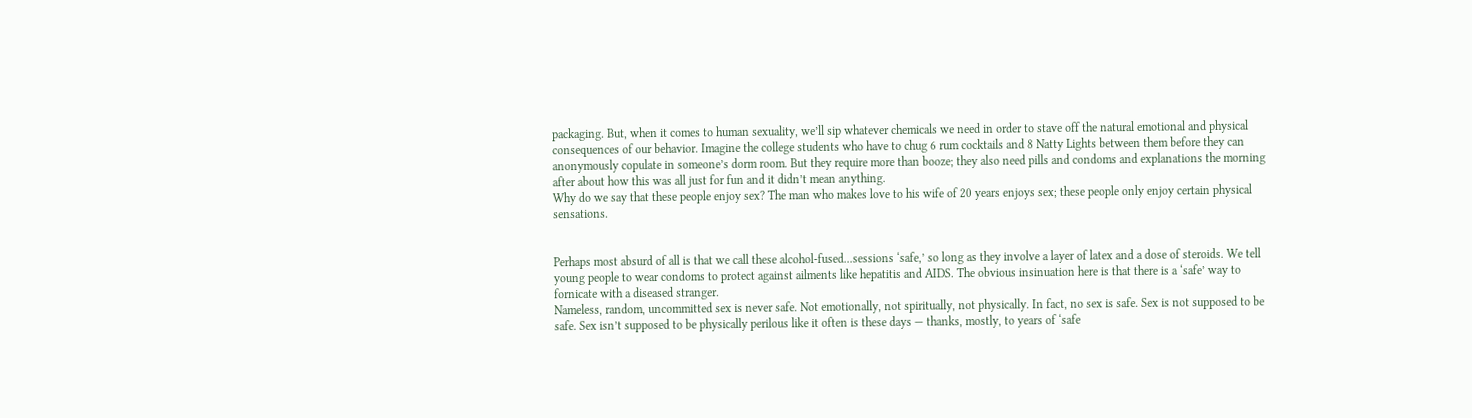packaging. But, when it comes to human sexuality, we’ll sip whatever chemicals we need in order to stave off the natural emotional and physical consequences of our behavior. Imagine the college students who have to chug 6 rum cocktails and 8 Natty Lights between them before they can anonymously copulate in someone’s dorm room. But they require more than booze; they also need pills and condoms and explanations the morning after about how this was all just for fun and it didn’t mean anything.
Why do we say that these people enjoy sex? The man who makes love to his wife of 20 years enjoys sex; these people only enjoy certain physical sensations.


Perhaps most absurd of all is that we call these alcohol-fused...sessions ‘safe,’ so long as they involve a layer of latex and a dose of steroids. We tell young people to wear condoms to protect against ailments like hepatitis and AIDS. The obvious insinuation here is that there is a ‘safe’ way to fornicate with a diseased stranger.
Nameless, random, uncommitted sex is never safe. Not emotionally, not spiritually, not physically. In fact, no sex is safe. Sex is not supposed to be safe. Sex isn’t supposed to be physically perilous like it often is these days — thanks, mostly, to years of ‘safe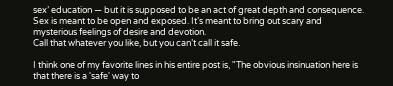sex’ education — but it is supposed to be an act of great depth and consequence. Sex is meant to be open and exposed. It’s meant to bring out scary and mysterious feelings of desire and devotion.
Call that whatever you like, but you can’t call it safe.

I think one of my favorite lines in his entire post is, "The obvious insinuation here is that there is a 'safe' way to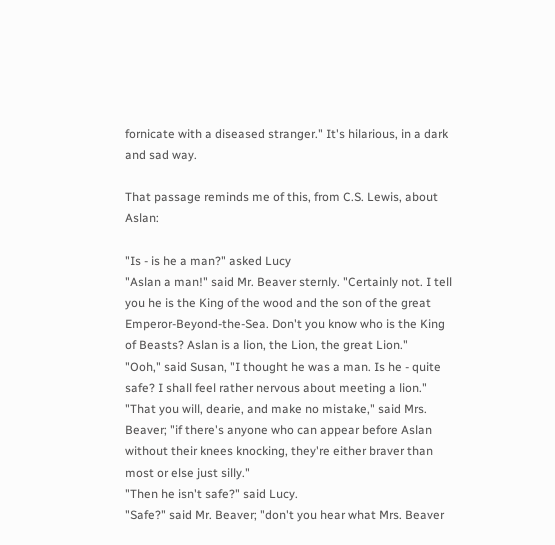fornicate with a diseased stranger." It's hilarious, in a dark and sad way.

That passage reminds me of this, from C.S. Lewis, about Aslan:

"Is - is he a man?" asked Lucy
"Aslan a man!" said Mr. Beaver sternly. "Certainly not. I tell you he is the King of the wood and the son of the great Emperor-Beyond-the-Sea. Don't you know who is the King of Beasts? Aslan is a lion, the Lion, the great Lion."
"Ooh," said Susan, "I thought he was a man. Is he - quite safe? I shall feel rather nervous about meeting a lion."
"That you will, dearie, and make no mistake," said Mrs. Beaver; "if there's anyone who can appear before Aslan without their knees knocking, they're either braver than most or else just silly."
"Then he isn't safe?" said Lucy.
"Safe?" said Mr. Beaver; "don't you hear what Mrs. Beaver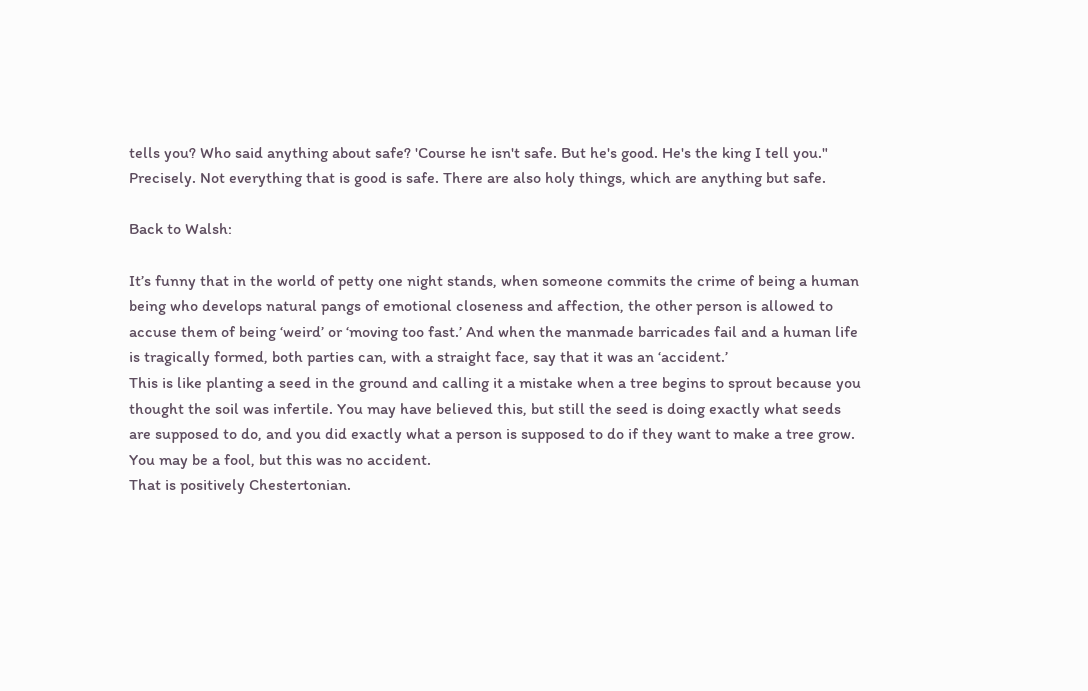tells you? Who said anything about safe? 'Course he isn't safe. But he's good. He's the king I tell you."
Precisely. Not everything that is good is safe. There are also holy things, which are anything but safe.

Back to Walsh:

It’s funny that in the world of petty one night stands, when someone commits the crime of being a human being who develops natural pangs of emotional closeness and affection, the other person is allowed to accuse them of being ‘weird’ or ‘moving too fast.’ And when the manmade barricades fail and a human life is tragically formed, both parties can, with a straight face, say that it was an ‘accident.’
This is like planting a seed in the ground and calling it a mistake when a tree begins to sprout because you thought the soil was infertile. You may have believed this, but still the seed is doing exactly what seeds are supposed to do, and you did exactly what a person is supposed to do if they want to make a tree grow. You may be a fool, but this was no accident.
That is positively Chestertonian.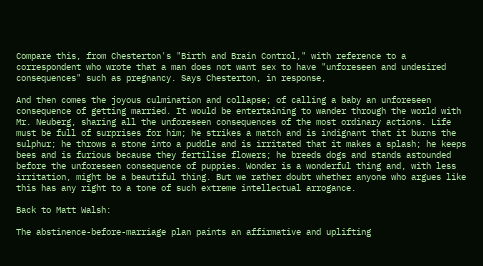Compare this, from Chesterton's "Birth and Brain Control," with reference to a correspondent who wrote that a man does not want sex to have "unforeseen and undesired consequences" such as pregnancy. Says Chesterton, in response,

And then comes the joyous culmination and collapse; of calling a baby an unforeseen consequence of getting married. It would be entertaining to wander through the world with Mr. Neuberg, sharing all the unforeseen consequences of the most ordinary actions. Life must be full of surprises for him; he strikes a match and is indignant that it burns the sulphur; he throws a stone into a puddle and is irritated that it makes a splash; he keeps bees and is furious because they fertilise flowers; he breeds dogs and stands astounded before the unforeseen consequence of puppies. Wonder is a wonderful thing and, with less irritation, might be a beautiful thing. But we rather doubt whether anyone who argues like this has any right to a tone of such extreme intellectual arrogance.

Back to Matt Walsh:

The abstinence-before-marriage plan paints an affirmative and uplifting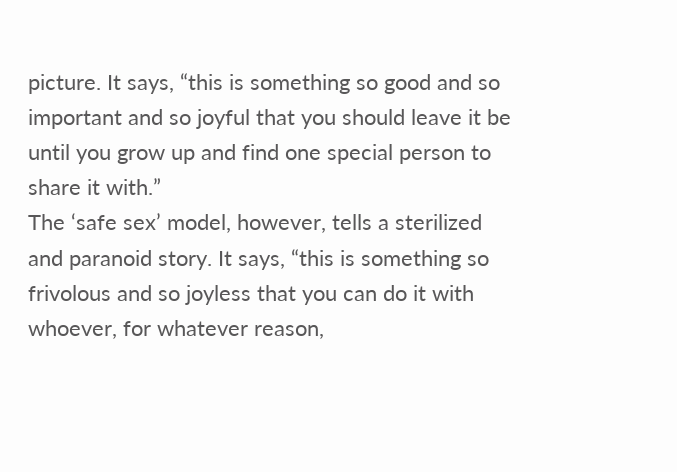picture. It says, “this is something so good and so important and so joyful that you should leave it be until you grow up and find one special person to share it with.”
The ‘safe sex’ model, however, tells a sterilized and paranoid story. It says, “this is something so frivolous and so joyless that you can do it with whoever, for whatever reason,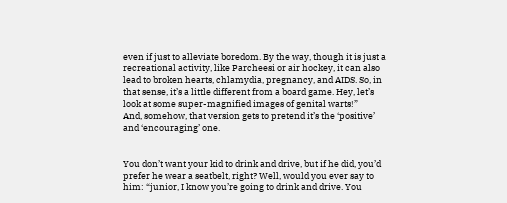even if just to alleviate boredom. By the way, though it is just a recreational activity, like Parcheesi or air hockey, it can also lead to broken hearts, chlamydia, pregnancy, and AIDS. So, in that sense, it’s a little different from a board game. Hey, let’s look at some super-magnified images of genital warts!”
And, somehow, that version gets to pretend it’s the ‘positive’ and ‘encouraging’ one.


You don’t want your kid to drink and drive, but if he did, you’d prefer he wear a seatbelt, right? Well, would you ever say to him: “junior, I know you’re going to drink and drive. You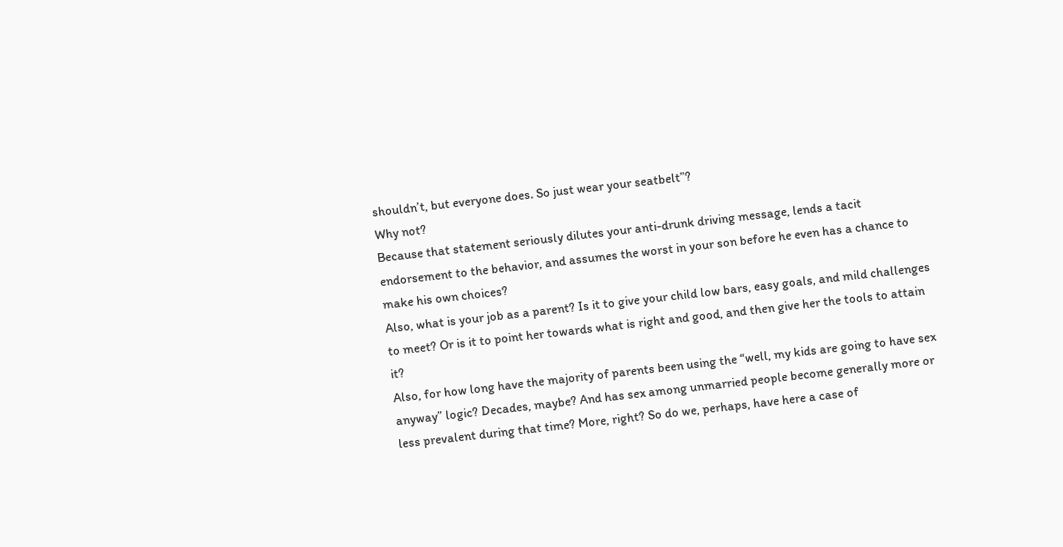shouldn’t, but everyone does. So just wear your seatbelt”?
Why not?
Because that statement seriously dilutes your anti-drunk driving message, lends a tacit endorsement to the behavior, and assumes the worst in your son before he even has a chance to make his own choices?
Also, what is your job as a parent? Is it to give your child low bars, easy goals, and mild challenges to meet? Or is it to point her towards what is right and good, and then give her the tools to attain it?
Also, for how long have the majority of parents been using the “well, my kids are going to have sex anyway” logic? Decades, maybe? And has sex among unmarried people become generally more or less prevalent during that time? More, right? So do we, perhaps, have here a case of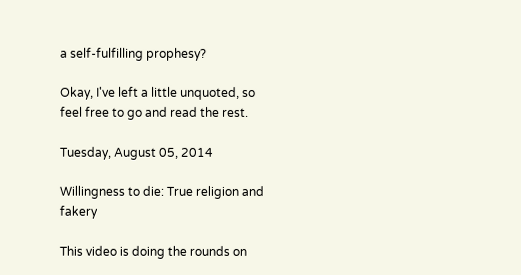a self-fulfilling prophesy?

Okay, I've left a little unquoted, so feel free to go and read the rest.

Tuesday, August 05, 2014

Willingness to die: True religion and fakery

This video is doing the rounds on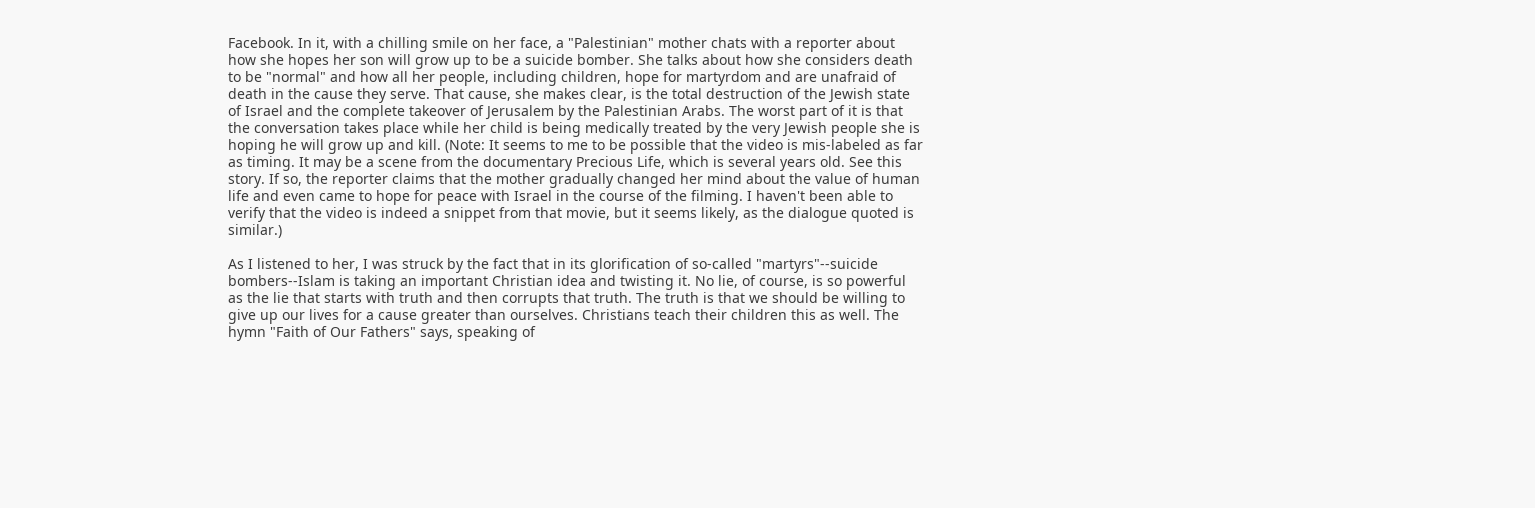Facebook. In it, with a chilling smile on her face, a "Palestinian" mother chats with a reporter about how she hopes her son will grow up to be a suicide bomber. She talks about how she considers death to be "normal" and how all her people, including children, hope for martyrdom and are unafraid of death in the cause they serve. That cause, she makes clear, is the total destruction of the Jewish state of Israel and the complete takeover of Jerusalem by the Palestinian Arabs. The worst part of it is that the conversation takes place while her child is being medically treated by the very Jewish people she is hoping he will grow up and kill. (Note: It seems to me to be possible that the video is mis-labeled as far as timing. It may be a scene from the documentary Precious Life, which is several years old. See this story. If so, the reporter claims that the mother gradually changed her mind about the value of human life and even came to hope for peace with Israel in the course of the filming. I haven't been able to verify that the video is indeed a snippet from that movie, but it seems likely, as the dialogue quoted is similar.)

As I listened to her, I was struck by the fact that in its glorification of so-called "martyrs"--suicide bombers--Islam is taking an important Christian idea and twisting it. No lie, of course, is so powerful as the lie that starts with truth and then corrupts that truth. The truth is that we should be willing to give up our lives for a cause greater than ourselves. Christians teach their children this as well. The hymn "Faith of Our Fathers" says, speaking of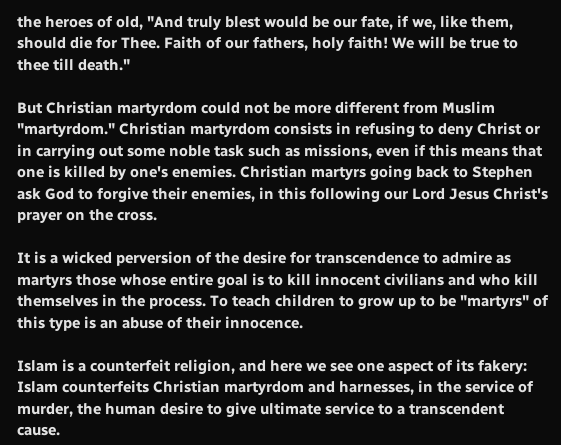the heroes of old, "And truly blest would be our fate, if we, like them, should die for Thee. Faith of our fathers, holy faith! We will be true to thee till death."

But Christian martyrdom could not be more different from Muslim "martyrdom." Christian martyrdom consists in refusing to deny Christ or in carrying out some noble task such as missions, even if this means that one is killed by one's enemies. Christian martyrs going back to Stephen ask God to forgive their enemies, in this following our Lord Jesus Christ's prayer on the cross.

It is a wicked perversion of the desire for transcendence to admire as martyrs those whose entire goal is to kill innocent civilians and who kill themselves in the process. To teach children to grow up to be "martyrs" of this type is an abuse of their innocence.

Islam is a counterfeit religion, and here we see one aspect of its fakery: Islam counterfeits Christian martyrdom and harnesses, in the service of murder, the human desire to give ultimate service to a transcendent cause.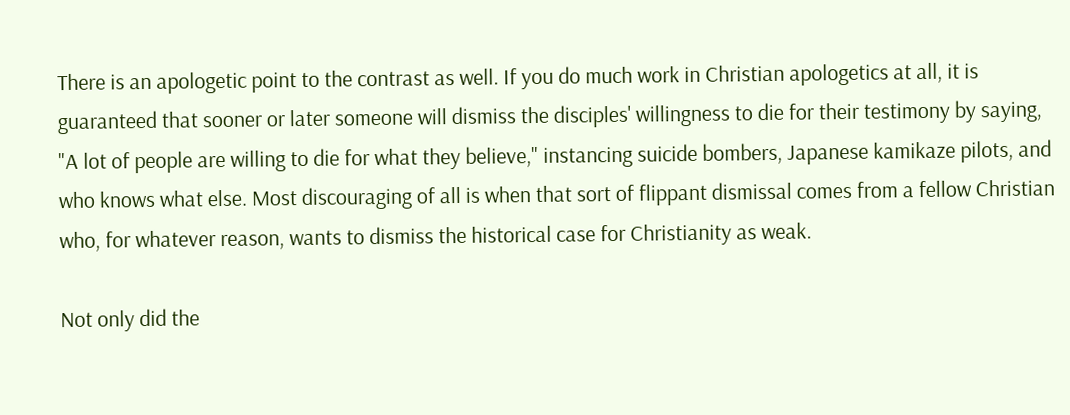There is an apologetic point to the contrast as well. If you do much work in Christian apologetics at all, it is guaranteed that sooner or later someone will dismiss the disciples' willingness to die for their testimony by saying, "A lot of people are willing to die for what they believe," instancing suicide bombers, Japanese kamikaze pilots, and who knows what else. Most discouraging of all is when that sort of flippant dismissal comes from a fellow Christian who, for whatever reason, wants to dismiss the historical case for Christianity as weak.

Not only did the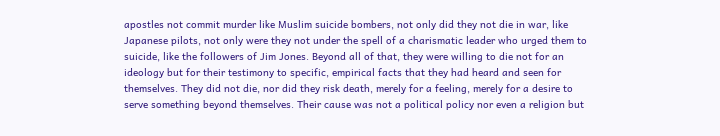apostles not commit murder like Muslim suicide bombers, not only did they not die in war, like Japanese pilots, not only were they not under the spell of a charismatic leader who urged them to suicide, like the followers of Jim Jones. Beyond all of that, they were willing to die not for an ideology but for their testimony to specific, empirical facts that they had heard and seen for themselves. They did not die, nor did they risk death, merely for a feeling, merely for a desire to serve something beyond themselves. Their cause was not a political policy nor even a religion but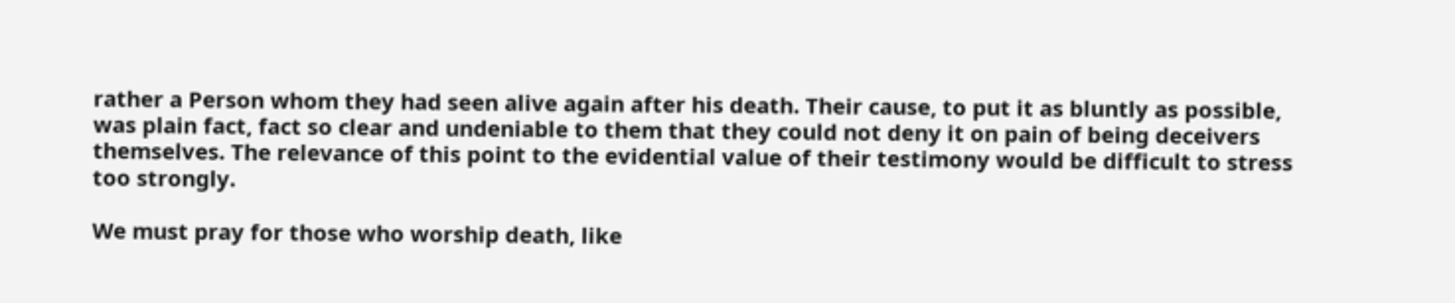rather a Person whom they had seen alive again after his death. Their cause, to put it as bluntly as possible, was plain fact, fact so clear and undeniable to them that they could not deny it on pain of being deceivers themselves. The relevance of this point to the evidential value of their testimony would be difficult to stress too strongly.

We must pray for those who worship death, like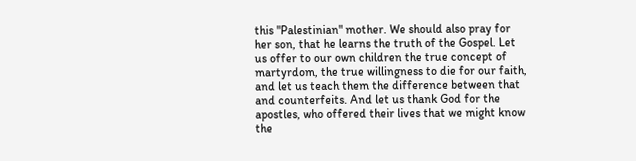this "Palestinian" mother. We should also pray for her son, that he learns the truth of the Gospel. Let us offer to our own children the true concept of martyrdom, the true willingness to die for our faith, and let us teach them the difference between that and counterfeits. And let us thank God for the apostles, who offered their lives that we might know the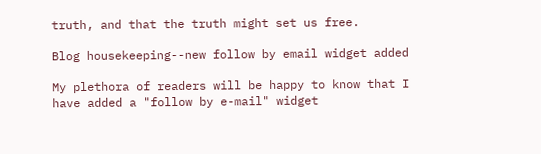truth, and that the truth might set us free.

Blog housekeeping--new follow by email widget added

My plethora of readers will be happy to know that I have added a "follow by e-mail" widget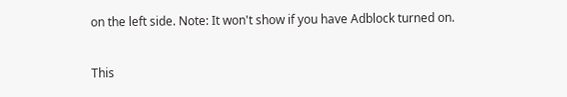on the left side. Note: It won't show if you have Adblock turned on.

This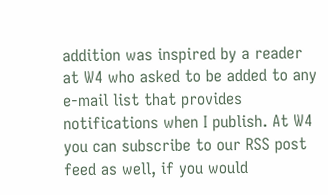addition was inspired by a reader at W4 who asked to be added to any e-mail list that provides notifications when I publish. At W4 you can subscribe to our RSS post feed as well, if you would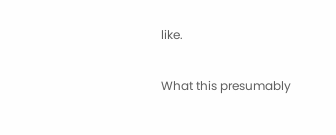like.

What this presumably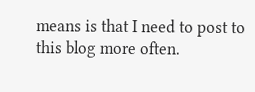means is that I need to post to this blog more often.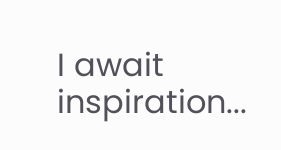I await inspiration...